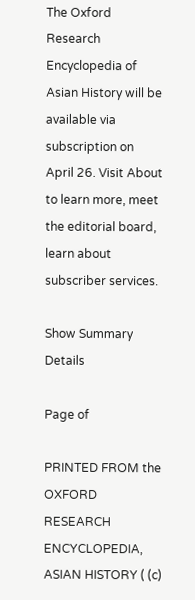The Oxford Research Encyclopedia of Asian History will be available via subscription on April 26. Visit About to learn more, meet the editorial board, learn about subscriber services.

Show Summary Details

Page of

PRINTED FROM the OXFORD RESEARCH ENCYCLOPEDIA, ASIAN HISTORY ( (c)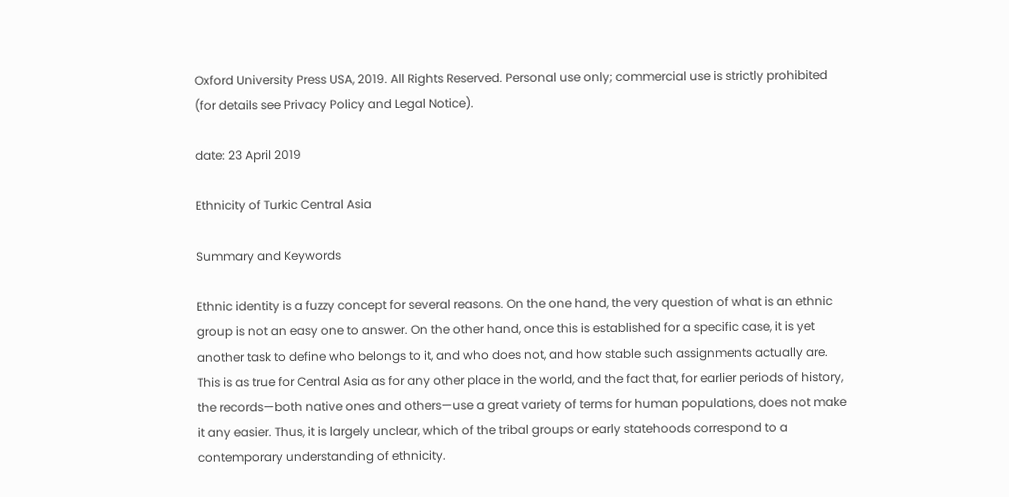Oxford University Press USA, 2019. All Rights Reserved. Personal use only; commercial use is strictly prohibited (for details see Privacy Policy and Legal Notice).

date: 23 April 2019

Ethnicity of Turkic Central Asia

Summary and Keywords

Ethnic identity is a fuzzy concept for several reasons. On the one hand, the very question of what is an ethnic group is not an easy one to answer. On the other hand, once this is established for a specific case, it is yet another task to define who belongs to it, and who does not, and how stable such assignments actually are. This is as true for Central Asia as for any other place in the world, and the fact that, for earlier periods of history, the records—both native ones and others—use a great variety of terms for human populations, does not make it any easier. Thus, it is largely unclear, which of the tribal groups or early statehoods correspond to a contemporary understanding of ethnicity.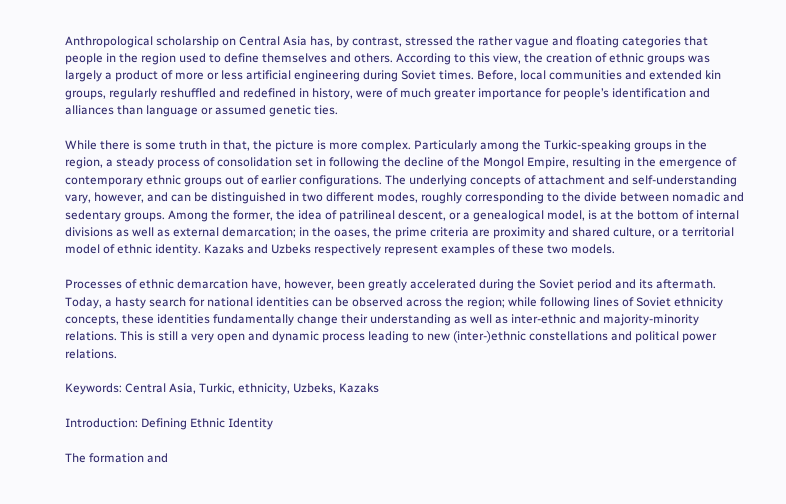Anthropological scholarship on Central Asia has, by contrast, stressed the rather vague and floating categories that people in the region used to define themselves and others. According to this view, the creation of ethnic groups was largely a product of more or less artificial engineering during Soviet times. Before, local communities and extended kin groups, regularly reshuffled and redefined in history, were of much greater importance for people’s identification and alliances than language or assumed genetic ties.

While there is some truth in that, the picture is more complex. Particularly among the Turkic-speaking groups in the region, a steady process of consolidation set in following the decline of the Mongol Empire, resulting in the emergence of contemporary ethnic groups out of earlier configurations. The underlying concepts of attachment and self-understanding vary, however, and can be distinguished in two different modes, roughly corresponding to the divide between nomadic and sedentary groups. Among the former, the idea of patrilineal descent, or a genealogical model, is at the bottom of internal divisions as well as external demarcation; in the oases, the prime criteria are proximity and shared culture, or a territorial model of ethnic identity. Kazaks and Uzbeks respectively represent examples of these two models.

Processes of ethnic demarcation have, however, been greatly accelerated during the Soviet period and its aftermath. Today, a hasty search for national identities can be observed across the region; while following lines of Soviet ethnicity concepts, these identities fundamentally change their understanding as well as inter-ethnic and majority-minority relations. This is still a very open and dynamic process leading to new (inter-)ethnic constellations and political power relations.

Keywords: Central Asia, Turkic, ethnicity, Uzbeks, Kazaks

Introduction: Defining Ethnic Identity

The formation and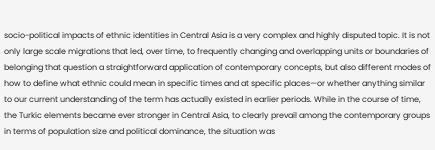socio-political impacts of ethnic identities in Central Asia is a very complex and highly disputed topic. It is not only large scale migrations that led, over time, to frequently changing and overlapping units or boundaries of belonging that question a straightforward application of contemporary concepts, but also different modes of how to define what ethnic could mean in specific times and at specific places—or whether anything similar to our current understanding of the term has actually existed in earlier periods. While in the course of time, the Turkic elements became ever stronger in Central Asia, to clearly prevail among the contemporary groups in terms of population size and political dominance, the situation was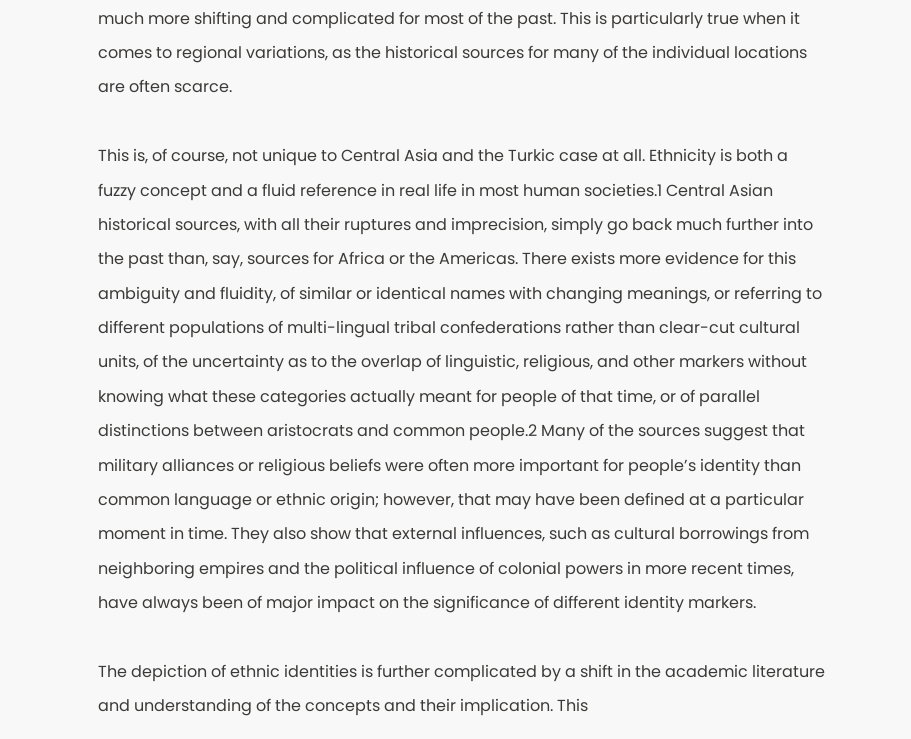much more shifting and complicated for most of the past. This is particularly true when it comes to regional variations, as the historical sources for many of the individual locations are often scarce.

This is, of course, not unique to Central Asia and the Turkic case at all. Ethnicity is both a fuzzy concept and a fluid reference in real life in most human societies.1 Central Asian historical sources, with all their ruptures and imprecision, simply go back much further into the past than, say, sources for Africa or the Americas. There exists more evidence for this ambiguity and fluidity, of similar or identical names with changing meanings, or referring to different populations of multi-lingual tribal confederations rather than clear-cut cultural units, of the uncertainty as to the overlap of linguistic, religious, and other markers without knowing what these categories actually meant for people of that time, or of parallel distinctions between aristocrats and common people.2 Many of the sources suggest that military alliances or religious beliefs were often more important for people’s identity than common language or ethnic origin; however, that may have been defined at a particular moment in time. They also show that external influences, such as cultural borrowings from neighboring empires and the political influence of colonial powers in more recent times, have always been of major impact on the significance of different identity markers.

The depiction of ethnic identities is further complicated by a shift in the academic literature and understanding of the concepts and their implication. This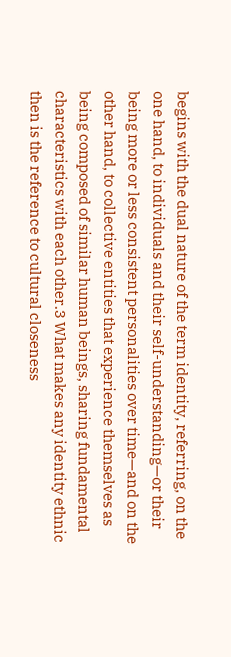begins with the dual nature of the term identity, referring, on the one hand, to individuals and their self-understanding—or their being more or less consistent personalities over time—and on the other hand, to collective entities that experience themselves as being composed of similar human beings, sharing fundamental characteristics with each other.3 What makes any identity ethnic then is the reference to cultural closeness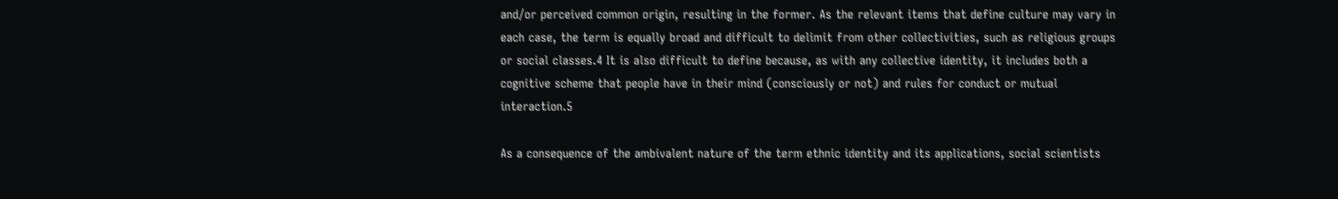and/or perceived common origin, resulting in the former. As the relevant items that define culture may vary in each case, the term is equally broad and difficult to delimit from other collectivities, such as religious groups or social classes.4 It is also difficult to define because, as with any collective identity, it includes both a cognitive scheme that people have in their mind (consciously or not) and rules for conduct or mutual interaction.5

As a consequence of the ambivalent nature of the term ethnic identity and its applications, social scientists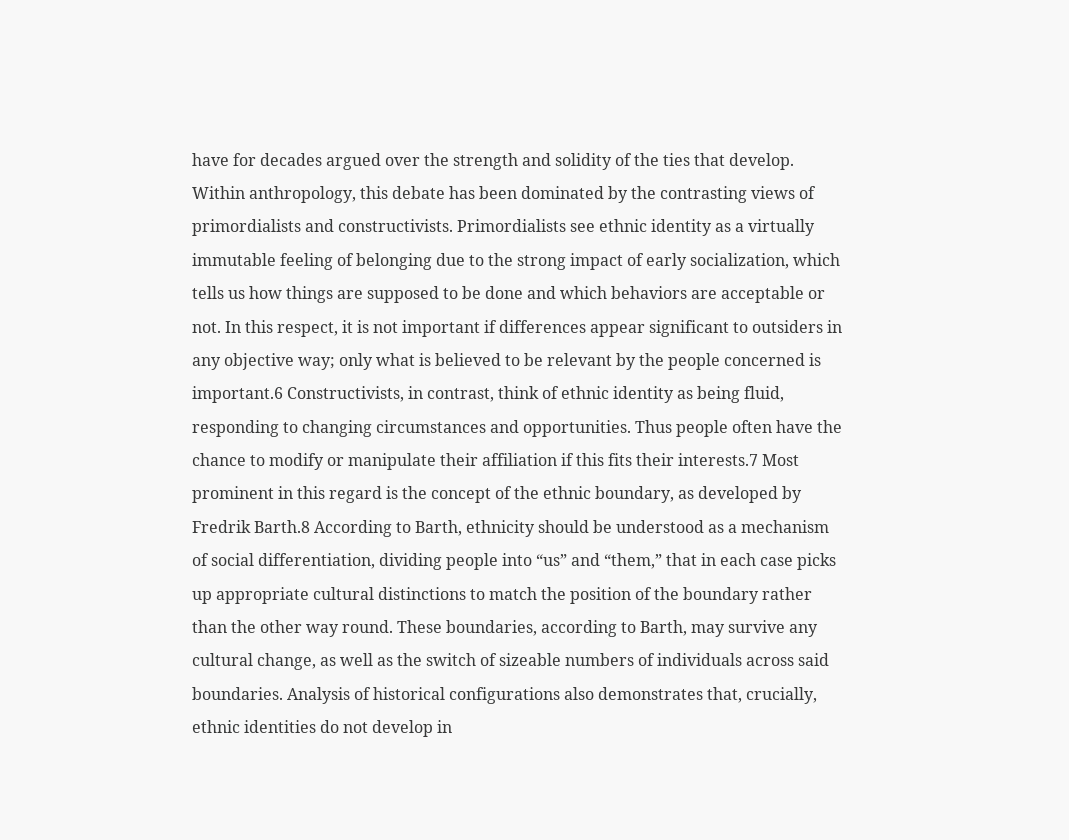have for decades argued over the strength and solidity of the ties that develop. Within anthropology, this debate has been dominated by the contrasting views of primordialists and constructivists. Primordialists see ethnic identity as a virtually immutable feeling of belonging due to the strong impact of early socialization, which tells us how things are supposed to be done and which behaviors are acceptable or not. In this respect, it is not important if differences appear significant to outsiders in any objective way; only what is believed to be relevant by the people concerned is important.6 Constructivists, in contrast, think of ethnic identity as being fluid, responding to changing circumstances and opportunities. Thus people often have the chance to modify or manipulate their affiliation if this fits their interests.7 Most prominent in this regard is the concept of the ethnic boundary, as developed by Fredrik Barth.8 According to Barth, ethnicity should be understood as a mechanism of social differentiation, dividing people into “us” and “them,” that in each case picks up appropriate cultural distinctions to match the position of the boundary rather than the other way round. These boundaries, according to Barth, may survive any cultural change, as well as the switch of sizeable numbers of individuals across said boundaries. Analysis of historical configurations also demonstrates that, crucially, ethnic identities do not develop in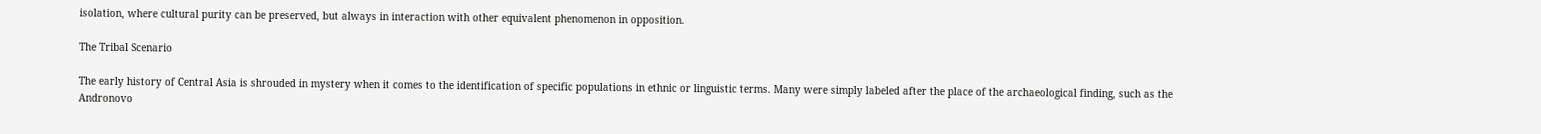isolation, where cultural purity can be preserved, but always in interaction with other equivalent phenomenon in opposition.

The Tribal Scenario

The early history of Central Asia is shrouded in mystery when it comes to the identification of specific populations in ethnic or linguistic terms. Many were simply labeled after the place of the archaeological finding, such as the Andronovo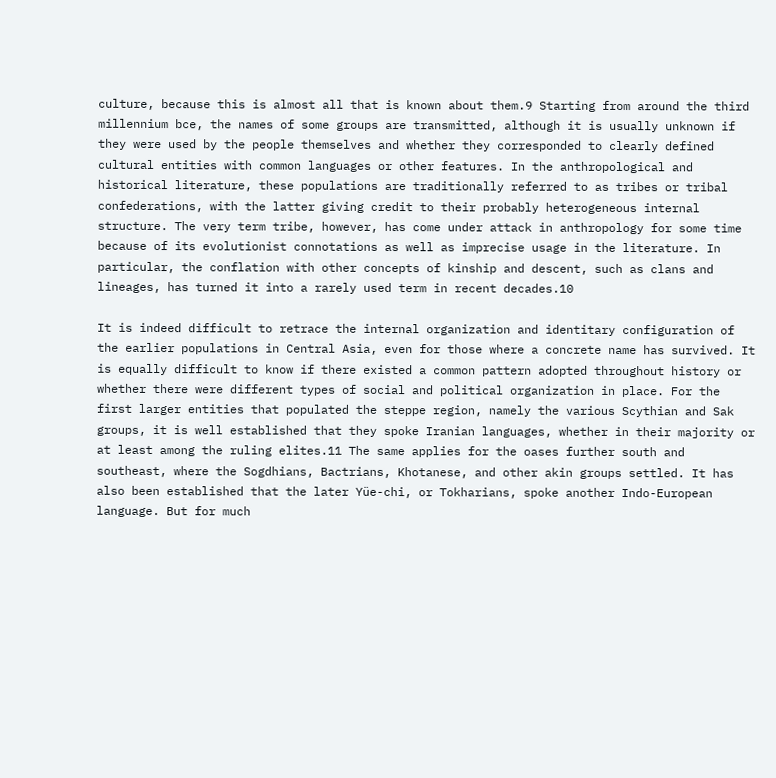culture, because this is almost all that is known about them.9 Starting from around the third millennium bce, the names of some groups are transmitted, although it is usually unknown if they were used by the people themselves and whether they corresponded to clearly defined cultural entities with common languages or other features. In the anthropological and historical literature, these populations are traditionally referred to as tribes or tribal confederations, with the latter giving credit to their probably heterogeneous internal structure. The very term tribe, however, has come under attack in anthropology for some time because of its evolutionist connotations as well as imprecise usage in the literature. In particular, the conflation with other concepts of kinship and descent, such as clans and lineages, has turned it into a rarely used term in recent decades.10

It is indeed difficult to retrace the internal organization and identitary configuration of the earlier populations in Central Asia, even for those where a concrete name has survived. It is equally difficult to know if there existed a common pattern adopted throughout history or whether there were different types of social and political organization in place. For the first larger entities that populated the steppe region, namely the various Scythian and Sak groups, it is well established that they spoke Iranian languages, whether in their majority or at least among the ruling elites.11 The same applies for the oases further south and southeast, where the Sogdhians, Bactrians, Khotanese, and other akin groups settled. It has also been established that the later Yüe-chi, or Tokharians, spoke another Indo-European language. But for much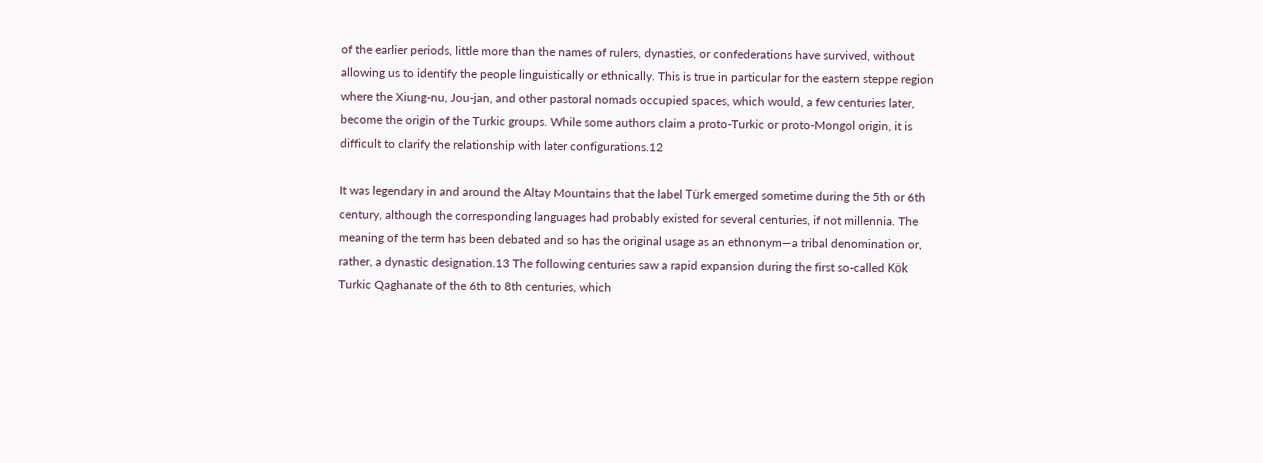of the earlier periods, little more than the names of rulers, dynasties, or confederations have survived, without allowing us to identify the people linguistically or ethnically. This is true in particular for the eastern steppe region where the Xiung-nu, Jou-jan, and other pastoral nomads occupied spaces, which would, a few centuries later, become the origin of the Turkic groups. While some authors claim a proto-Turkic or proto-Mongol origin, it is difficult to clarify the relationship with later configurations.12

It was legendary in and around the Altay Mountains that the label Türk emerged sometime during the 5th or 6th century, although the corresponding languages had probably existed for several centuries, if not millennia. The meaning of the term has been debated and so has the original usage as an ethnonym—a tribal denomination or, rather, a dynastic designation.13 The following centuries saw a rapid expansion during the first so-called Kök Turkic Qaghanate of the 6th to 8th centuries, which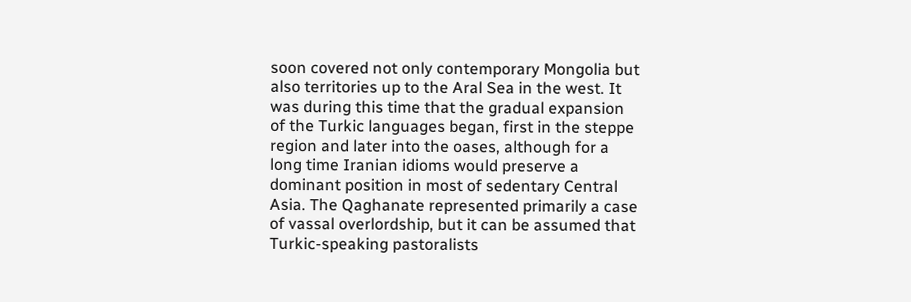soon covered not only contemporary Mongolia but also territories up to the Aral Sea in the west. It was during this time that the gradual expansion of the Turkic languages began, first in the steppe region and later into the oases, although for a long time Iranian idioms would preserve a dominant position in most of sedentary Central Asia. The Qaghanate represented primarily a case of vassal overlordship, but it can be assumed that Turkic-speaking pastoralists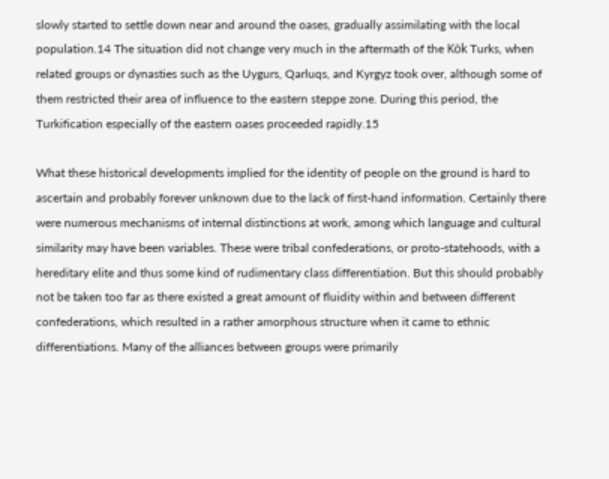slowly started to settle down near and around the oases, gradually assimilating with the local population.14 The situation did not change very much in the aftermath of the Kök Turks, when related groups or dynasties such as the Uygurs, Qarluqs, and Kyrgyz took over, although some of them restricted their area of influence to the eastern steppe zone. During this period, the Turkification especially of the eastern oases proceeded rapidly.15

What these historical developments implied for the identity of people on the ground is hard to ascertain and probably forever unknown due to the lack of first-hand information. Certainly there were numerous mechanisms of internal distinctions at work, among which language and cultural similarity may have been variables. These were tribal confederations, or proto-statehoods, with a hereditary elite and thus some kind of rudimentary class differentiation. But this should probably not be taken too far as there existed a great amount of fluidity within and between different confederations, which resulted in a rather amorphous structure when it came to ethnic differentiations. Many of the alliances between groups were primarily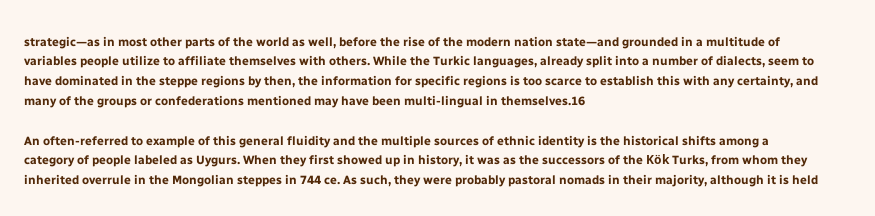strategic—as in most other parts of the world as well, before the rise of the modern nation state—and grounded in a multitude of variables people utilize to affiliate themselves with others. While the Turkic languages, already split into a number of dialects, seem to have dominated in the steppe regions by then, the information for specific regions is too scarce to establish this with any certainty, and many of the groups or confederations mentioned may have been multi-lingual in themselves.16

An often-referred to example of this general fluidity and the multiple sources of ethnic identity is the historical shifts among a category of people labeled as Uygurs. When they first showed up in history, it was as the successors of the Kök Turks, from whom they inherited overrule in the Mongolian steppes in 744 ce. As such, they were probably pastoral nomads in their majority, although it is held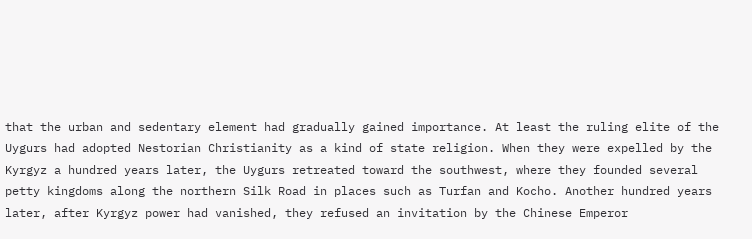that the urban and sedentary element had gradually gained importance. At least the ruling elite of the Uygurs had adopted Nestorian Christianity as a kind of state religion. When they were expelled by the Kyrgyz a hundred years later, the Uygurs retreated toward the southwest, where they founded several petty kingdoms along the northern Silk Road in places such as Turfan and Kocho. Another hundred years later, after Kyrgyz power had vanished, they refused an invitation by the Chinese Emperor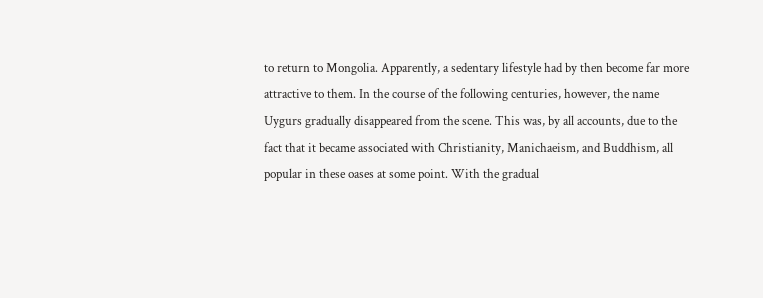to return to Mongolia. Apparently, a sedentary lifestyle had by then become far more attractive to them. In the course of the following centuries, however, the name Uygurs gradually disappeared from the scene. This was, by all accounts, due to the fact that it became associated with Christianity, Manichaeism, and Buddhism, all popular in these oases at some point. With the gradual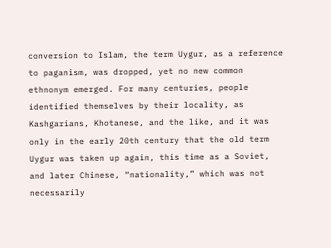conversion to Islam, the term Uygur, as a reference to paganism, was dropped, yet no new common ethnonym emerged. For many centuries, people identified themselves by their locality, as Kashgarians, Khotanese, and the like, and it was only in the early 20th century that the old term Uygur was taken up again, this time as a Soviet, and later Chinese, “nationality,” which was not necessarily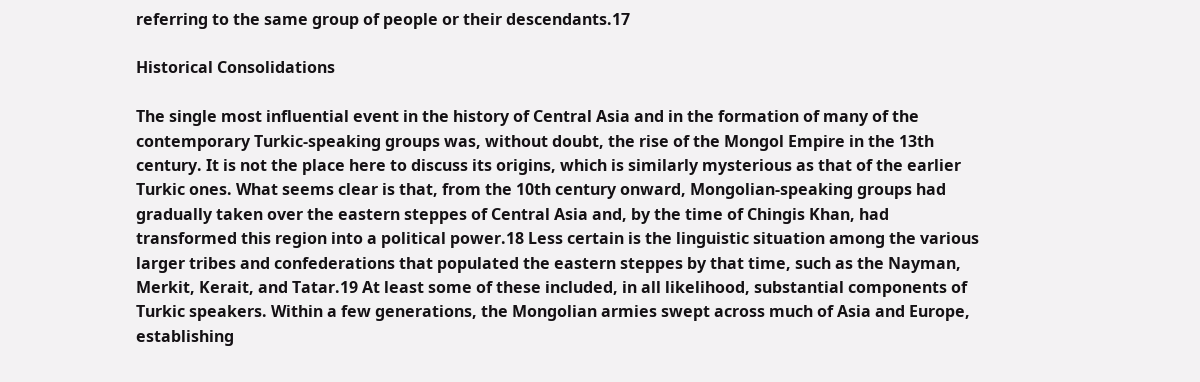referring to the same group of people or their descendants.17

Historical Consolidations

The single most influential event in the history of Central Asia and in the formation of many of the contemporary Turkic-speaking groups was, without doubt, the rise of the Mongol Empire in the 13th century. It is not the place here to discuss its origins, which is similarly mysterious as that of the earlier Turkic ones. What seems clear is that, from the 10th century onward, Mongolian-speaking groups had gradually taken over the eastern steppes of Central Asia and, by the time of Chingis Khan, had transformed this region into a political power.18 Less certain is the linguistic situation among the various larger tribes and confederations that populated the eastern steppes by that time, such as the Nayman, Merkit, Kerait, and Tatar.19 At least some of these included, in all likelihood, substantial components of Turkic speakers. Within a few generations, the Mongolian armies swept across much of Asia and Europe, establishing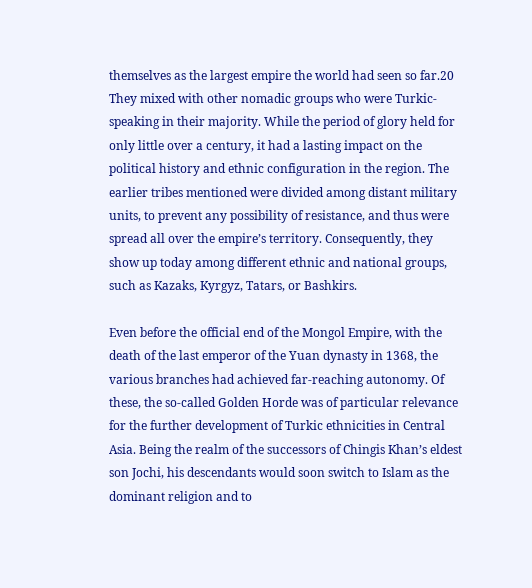themselves as the largest empire the world had seen so far.20 They mixed with other nomadic groups who were Turkic-speaking in their majority. While the period of glory held for only little over a century, it had a lasting impact on the political history and ethnic configuration in the region. The earlier tribes mentioned were divided among distant military units, to prevent any possibility of resistance, and thus were spread all over the empire’s territory. Consequently, they show up today among different ethnic and national groups, such as Kazaks, Kyrgyz, Tatars, or Bashkirs.

Even before the official end of the Mongol Empire, with the death of the last emperor of the Yuan dynasty in 1368, the various branches had achieved far-reaching autonomy. Of these, the so-called Golden Horde was of particular relevance for the further development of Turkic ethnicities in Central Asia. Being the realm of the successors of Chingis Khan’s eldest son Jochi, his descendants would soon switch to Islam as the dominant religion and to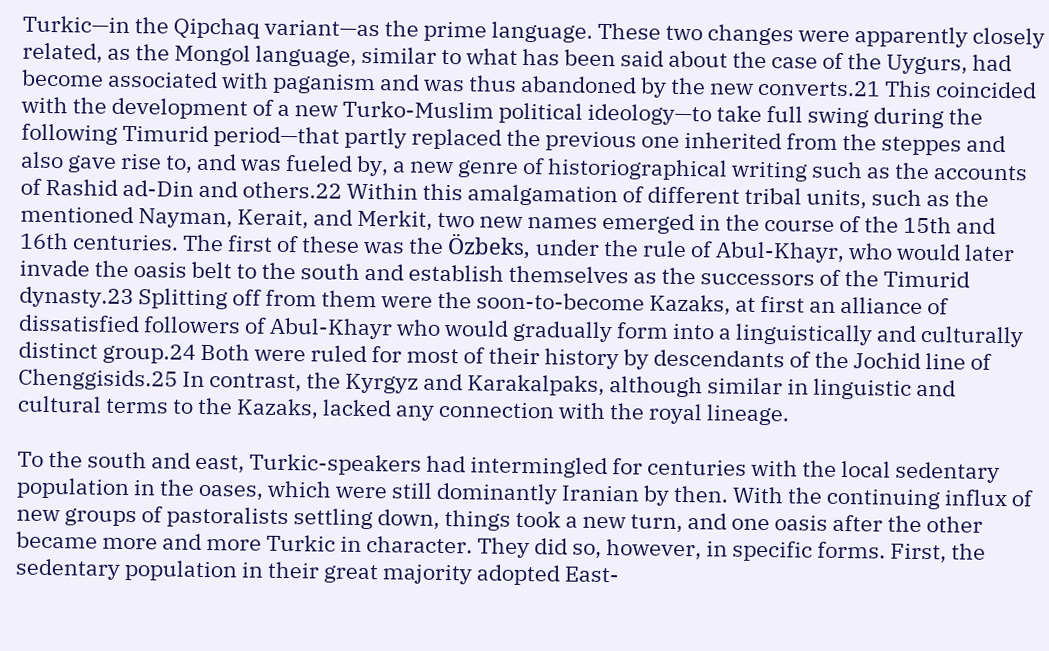Turkic—in the Qipchaq variant—as the prime language. These two changes were apparently closely related, as the Mongol language, similar to what has been said about the case of the Uygurs, had become associated with paganism and was thus abandoned by the new converts.21 This coincided with the development of a new Turko-Muslim political ideology—to take full swing during the following Timurid period—that partly replaced the previous one inherited from the steppes and also gave rise to, and was fueled by, a new genre of historiographical writing such as the accounts of Rashid ad-Din and others.22 Within this amalgamation of different tribal units, such as the mentioned Nayman, Kerait, and Merkit, two new names emerged in the course of the 15th and 16th centuries. The first of these was the Özbeks, under the rule of Abul-Khayr, who would later invade the oasis belt to the south and establish themselves as the successors of the Timurid dynasty.23 Splitting off from them were the soon-to-become Kazaks, at first an alliance of dissatisfied followers of Abul-Khayr who would gradually form into a linguistically and culturally distinct group.24 Both were ruled for most of their history by descendants of the Jochid line of Chenggisids.25 In contrast, the Kyrgyz and Karakalpaks, although similar in linguistic and cultural terms to the Kazaks, lacked any connection with the royal lineage.

To the south and east, Turkic-speakers had intermingled for centuries with the local sedentary population in the oases, which were still dominantly Iranian by then. With the continuing influx of new groups of pastoralists settling down, things took a new turn, and one oasis after the other became more and more Turkic in character. They did so, however, in specific forms. First, the sedentary population in their great majority adopted East-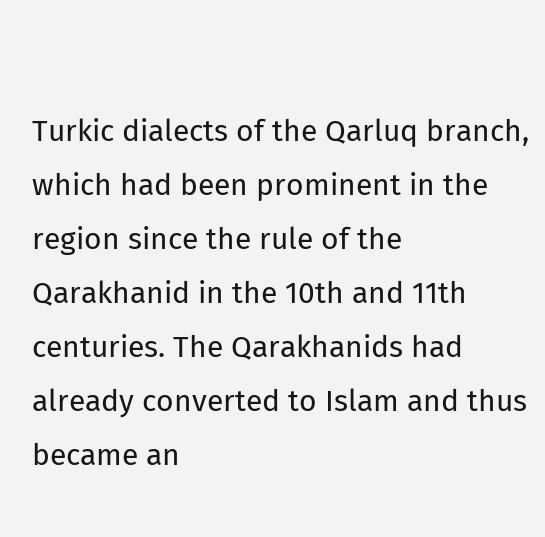Turkic dialects of the Qarluq branch, which had been prominent in the region since the rule of the Qarakhanid in the 10th and 11th centuries. The Qarakhanids had already converted to Islam and thus became an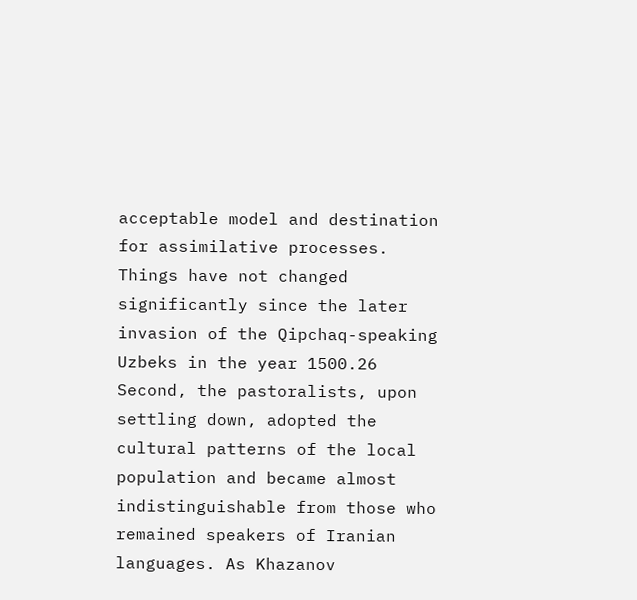acceptable model and destination for assimilative processes. Things have not changed significantly since the later invasion of the Qipchaq-speaking Uzbeks in the year 1500.26 Second, the pastoralists, upon settling down, adopted the cultural patterns of the local population and became almost indistinguishable from those who remained speakers of Iranian languages. As Khazanov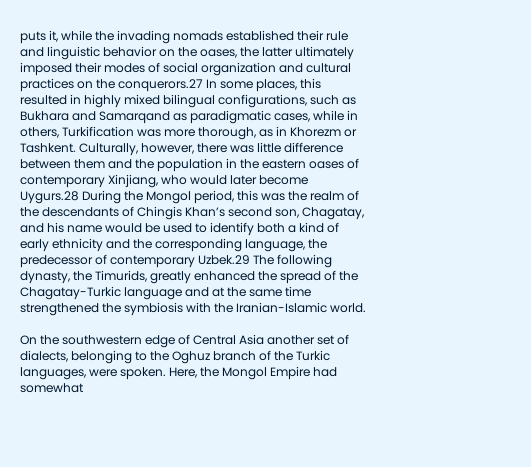puts it, while the invading nomads established their rule and linguistic behavior on the oases, the latter ultimately imposed their modes of social organization and cultural practices on the conquerors.27 In some places, this resulted in highly mixed bilingual configurations, such as Bukhara and Samarqand as paradigmatic cases, while in others, Turkification was more thorough, as in Khorezm or Tashkent. Culturally, however, there was little difference between them and the population in the eastern oases of contemporary Xinjiang, who would later become Uygurs.28 During the Mongol period, this was the realm of the descendants of Chingis Khan’s second son, Chagatay, and his name would be used to identify both a kind of early ethnicity and the corresponding language, the predecessor of contemporary Uzbek.29 The following dynasty, the Timurids, greatly enhanced the spread of the Chagatay-Turkic language and at the same time strengthened the symbiosis with the Iranian-Islamic world.

On the southwestern edge of Central Asia another set of dialects, belonging to the Oghuz branch of the Turkic languages, were spoken. Here, the Mongol Empire had somewhat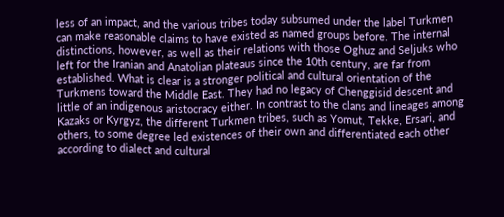less of an impact, and the various tribes today subsumed under the label Turkmen can make reasonable claims to have existed as named groups before. The internal distinctions, however, as well as their relations with those Oghuz and Seljuks who left for the Iranian and Anatolian plateaus since the 10th century, are far from established. What is clear is a stronger political and cultural orientation of the Turkmens toward the Middle East. They had no legacy of Chenggisid descent and little of an indigenous aristocracy either. In contrast to the clans and lineages among Kazaks or Kyrgyz, the different Turkmen tribes, such as Yomut, Tekke, Ersari, and others, to some degree led existences of their own and differentiated each other according to dialect and cultural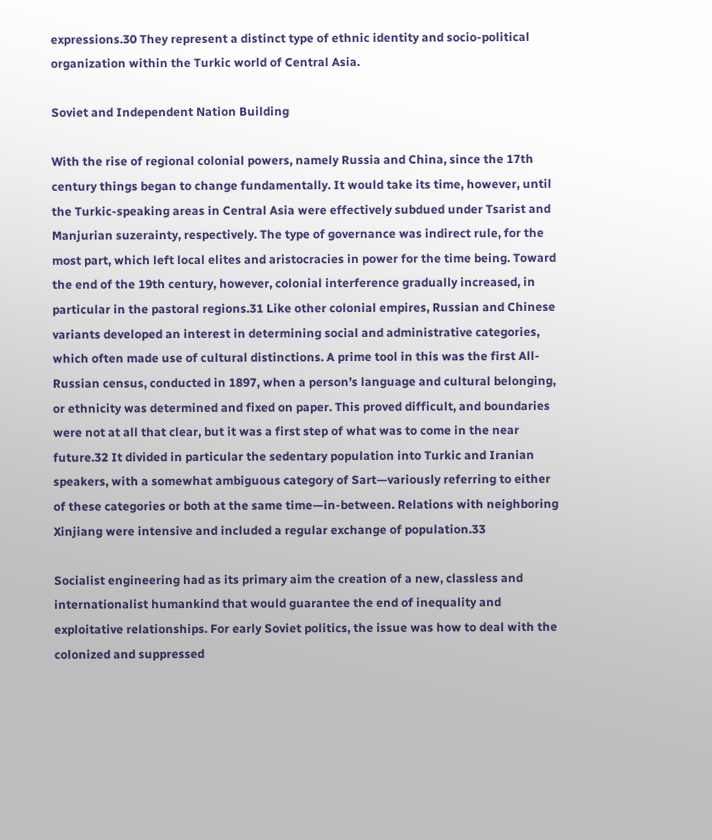expressions.30 They represent a distinct type of ethnic identity and socio-political organization within the Turkic world of Central Asia.

Soviet and Independent Nation Building

With the rise of regional colonial powers, namely Russia and China, since the 17th century things began to change fundamentally. It would take its time, however, until the Turkic-speaking areas in Central Asia were effectively subdued under Tsarist and Manjurian suzerainty, respectively. The type of governance was indirect rule, for the most part, which left local elites and aristocracies in power for the time being. Toward the end of the 19th century, however, colonial interference gradually increased, in particular in the pastoral regions.31 Like other colonial empires, Russian and Chinese variants developed an interest in determining social and administrative categories, which often made use of cultural distinctions. A prime tool in this was the first All-Russian census, conducted in 1897, when a person’s language and cultural belonging, or ethnicity was determined and fixed on paper. This proved difficult, and boundaries were not at all that clear, but it was a first step of what was to come in the near future.32 It divided in particular the sedentary population into Turkic and Iranian speakers, with a somewhat ambiguous category of Sart—variously referring to either of these categories or both at the same time—in-between. Relations with neighboring Xinjiang were intensive and included a regular exchange of population.33

Socialist engineering had as its primary aim the creation of a new, classless and internationalist humankind that would guarantee the end of inequality and exploitative relationships. For early Soviet politics, the issue was how to deal with the colonized and suppressed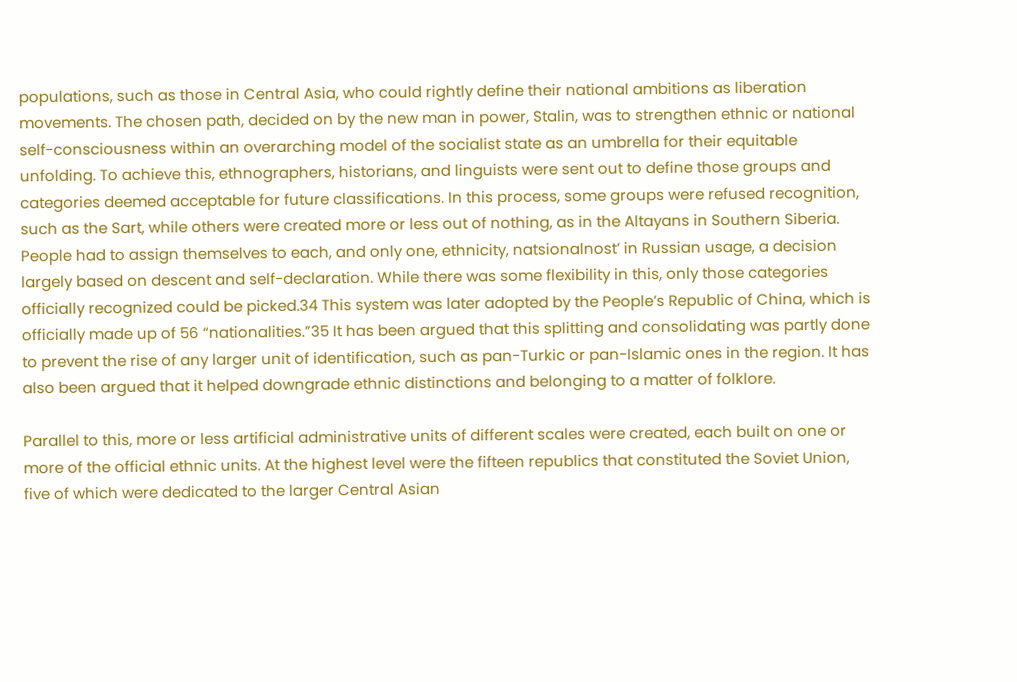populations, such as those in Central Asia, who could rightly define their national ambitions as liberation movements. The chosen path, decided on by the new man in power, Stalin, was to strengthen ethnic or national self-consciousness within an overarching model of the socialist state as an umbrella for their equitable unfolding. To achieve this, ethnographers, historians, and linguists were sent out to define those groups and categories deemed acceptable for future classifications. In this process, some groups were refused recognition, such as the Sart, while others were created more or less out of nothing, as in the Altayans in Southern Siberia. People had to assign themselves to each, and only one, ethnicity, natsionalnost’ in Russian usage, a decision largely based on descent and self-declaration. While there was some flexibility in this, only those categories officially recognized could be picked.34 This system was later adopted by the People’s Republic of China, which is officially made up of 56 “nationalities.”35 It has been argued that this splitting and consolidating was partly done to prevent the rise of any larger unit of identification, such as pan-Turkic or pan-Islamic ones in the region. It has also been argued that it helped downgrade ethnic distinctions and belonging to a matter of folklore.

Parallel to this, more or less artificial administrative units of different scales were created, each built on one or more of the official ethnic units. At the highest level were the fifteen republics that constituted the Soviet Union, five of which were dedicated to the larger Central Asian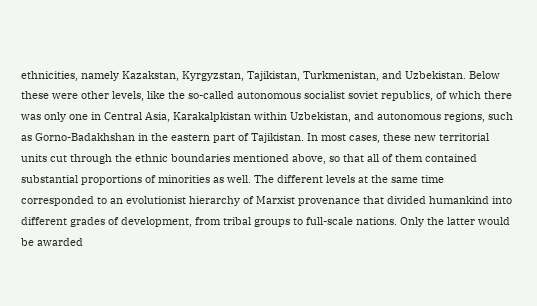ethnicities, namely Kazakstan, Kyrgyzstan, Tajikistan, Turkmenistan, and Uzbekistan. Below these were other levels, like the so-called autonomous socialist soviet republics, of which there was only one in Central Asia, Karakalpkistan within Uzbekistan, and autonomous regions, such as Gorno-Badakhshan in the eastern part of Tajikistan. In most cases, these new territorial units cut through the ethnic boundaries mentioned above, so that all of them contained substantial proportions of minorities as well. The different levels at the same time corresponded to an evolutionist hierarchy of Marxist provenance that divided humankind into different grades of development, from tribal groups to full-scale nations. Only the latter would be awarded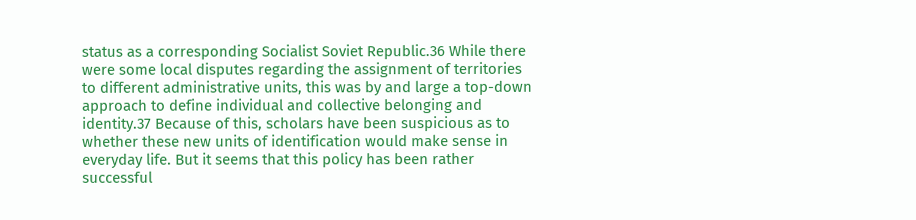status as a corresponding Socialist Soviet Republic.36 While there were some local disputes regarding the assignment of territories to different administrative units, this was by and large a top-down approach to define individual and collective belonging and identity.37 Because of this, scholars have been suspicious as to whether these new units of identification would make sense in everyday life. But it seems that this policy has been rather successful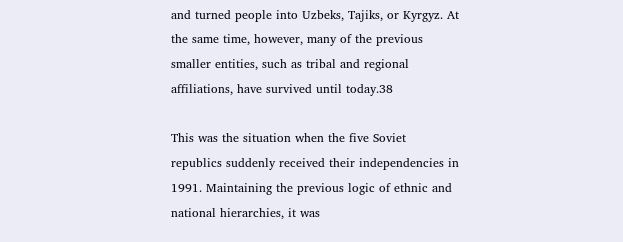and turned people into Uzbeks, Tajiks, or Kyrgyz. At the same time, however, many of the previous smaller entities, such as tribal and regional affiliations, have survived until today.38

This was the situation when the five Soviet republics suddenly received their independencies in 1991. Maintaining the previous logic of ethnic and national hierarchies, it was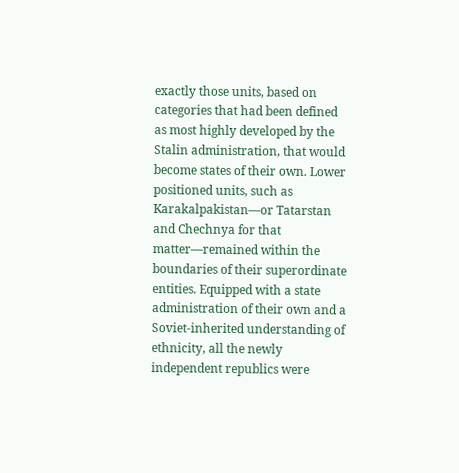exactly those units, based on categories that had been defined as most highly developed by the Stalin administration, that would become states of their own. Lower positioned units, such as Karakalpakistan—or Tatarstan and Chechnya for that matter—remained within the boundaries of their superordinate entities. Equipped with a state administration of their own and a Soviet-inherited understanding of ethnicity, all the newly independent republics were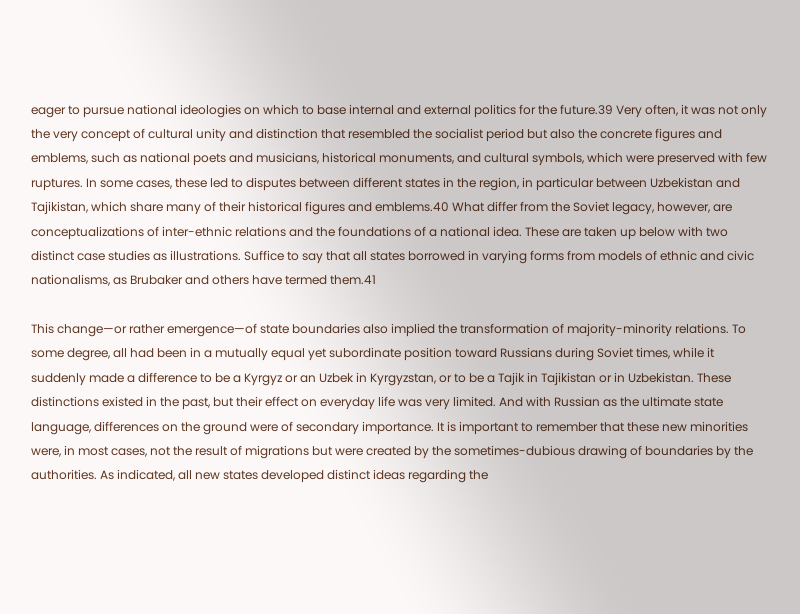eager to pursue national ideologies on which to base internal and external politics for the future.39 Very often, it was not only the very concept of cultural unity and distinction that resembled the socialist period but also the concrete figures and emblems, such as national poets and musicians, historical monuments, and cultural symbols, which were preserved with few ruptures. In some cases, these led to disputes between different states in the region, in particular between Uzbekistan and Tajikistan, which share many of their historical figures and emblems.40 What differ from the Soviet legacy, however, are conceptualizations of inter-ethnic relations and the foundations of a national idea. These are taken up below with two distinct case studies as illustrations. Suffice to say that all states borrowed in varying forms from models of ethnic and civic nationalisms, as Brubaker and others have termed them.41

This change—or rather emergence—of state boundaries also implied the transformation of majority-minority relations. To some degree, all had been in a mutually equal yet subordinate position toward Russians during Soviet times, while it suddenly made a difference to be a Kyrgyz or an Uzbek in Kyrgyzstan, or to be a Tajik in Tajikistan or in Uzbekistan. These distinctions existed in the past, but their effect on everyday life was very limited. And with Russian as the ultimate state language, differences on the ground were of secondary importance. It is important to remember that these new minorities were, in most cases, not the result of migrations but were created by the sometimes-dubious drawing of boundaries by the authorities. As indicated, all new states developed distinct ideas regarding the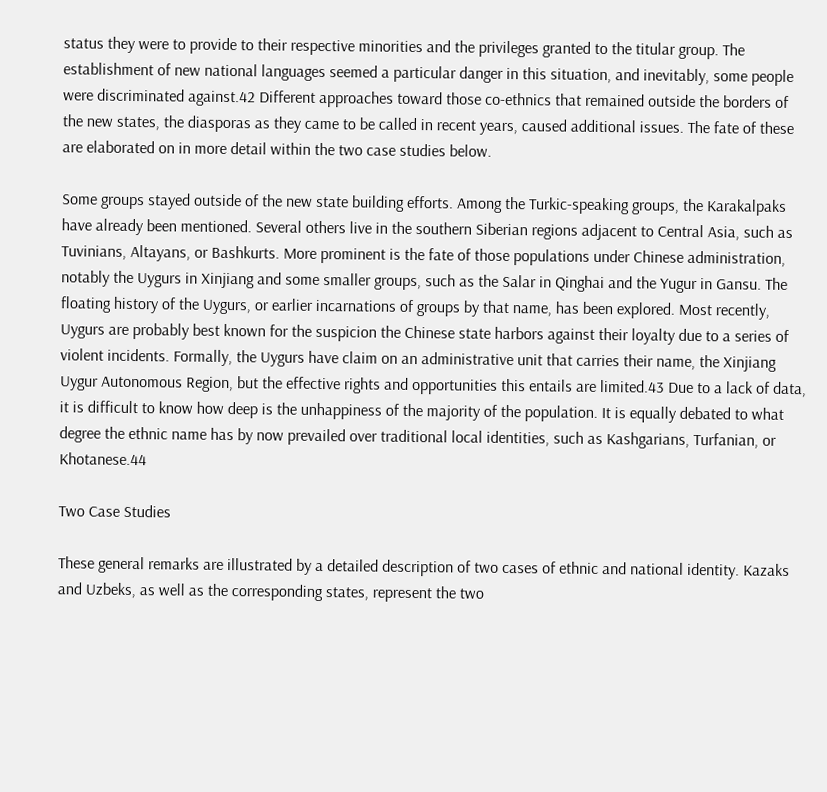status they were to provide to their respective minorities and the privileges granted to the titular group. The establishment of new national languages seemed a particular danger in this situation, and inevitably, some people were discriminated against.42 Different approaches toward those co-ethnics that remained outside the borders of the new states, the diasporas as they came to be called in recent years, caused additional issues. The fate of these are elaborated on in more detail within the two case studies below.

Some groups stayed outside of the new state building efforts. Among the Turkic-speaking groups, the Karakalpaks have already been mentioned. Several others live in the southern Siberian regions adjacent to Central Asia, such as Tuvinians, Altayans, or Bashkurts. More prominent is the fate of those populations under Chinese administration, notably the Uygurs in Xinjiang and some smaller groups, such as the Salar in Qinghai and the Yugur in Gansu. The floating history of the Uygurs, or earlier incarnations of groups by that name, has been explored. Most recently, Uygurs are probably best known for the suspicion the Chinese state harbors against their loyalty due to a series of violent incidents. Formally, the Uygurs have claim on an administrative unit that carries their name, the Xinjiang Uygur Autonomous Region, but the effective rights and opportunities this entails are limited.43 Due to a lack of data, it is difficult to know how deep is the unhappiness of the majority of the population. It is equally debated to what degree the ethnic name has by now prevailed over traditional local identities, such as Kashgarians, Turfanian, or Khotanese.44

Two Case Studies

These general remarks are illustrated by a detailed description of two cases of ethnic and national identity. Kazaks and Uzbeks, as well as the corresponding states, represent the two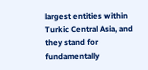largest entities within Turkic Central Asia, and they stand for fundamentally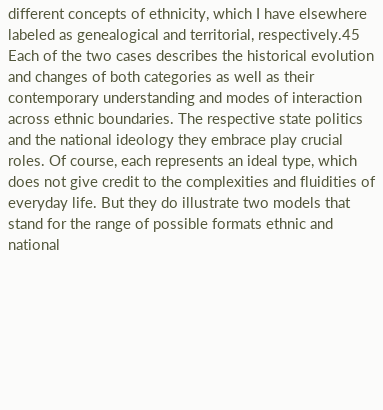different concepts of ethnicity, which I have elsewhere labeled as genealogical and territorial, respectively.45 Each of the two cases describes the historical evolution and changes of both categories as well as their contemporary understanding and modes of interaction across ethnic boundaries. The respective state politics and the national ideology they embrace play crucial roles. Of course, each represents an ideal type, which does not give credit to the complexities and fluidities of everyday life. But they do illustrate two models that stand for the range of possible formats ethnic and national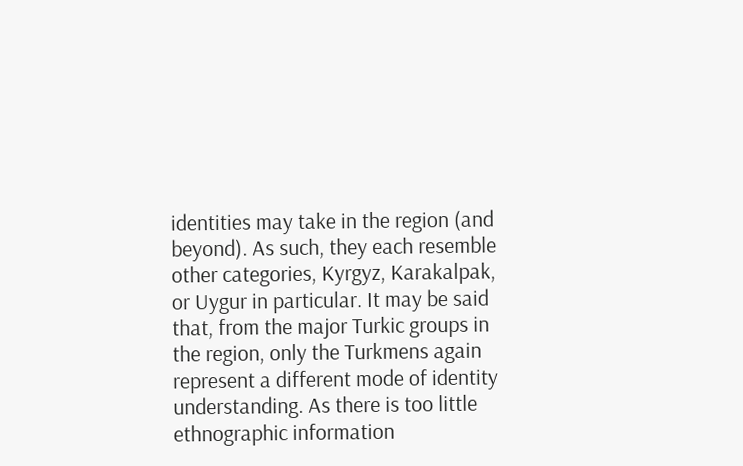identities may take in the region (and beyond). As such, they each resemble other categories, Kyrgyz, Karakalpak, or Uygur in particular. It may be said that, from the major Turkic groups in the region, only the Turkmens again represent a different mode of identity understanding. As there is too little ethnographic information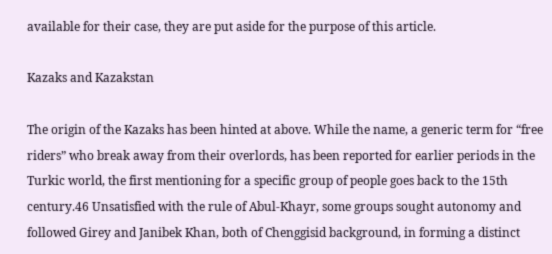available for their case, they are put aside for the purpose of this article.

Kazaks and Kazakstan

The origin of the Kazaks has been hinted at above. While the name, a generic term for “free riders” who break away from their overlords, has been reported for earlier periods in the Turkic world, the first mentioning for a specific group of people goes back to the 15th century.46 Unsatisfied with the rule of Abul-Khayr, some groups sought autonomy and followed Girey and Janibek Khan, both of Chenggisid background, in forming a distinct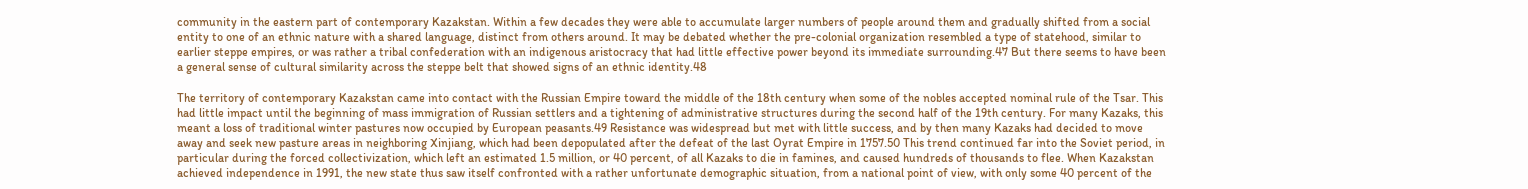community in the eastern part of contemporary Kazakstan. Within a few decades they were able to accumulate larger numbers of people around them and gradually shifted from a social entity to one of an ethnic nature with a shared language, distinct from others around. It may be debated whether the pre-colonial organization resembled a type of statehood, similar to earlier steppe empires, or was rather a tribal confederation with an indigenous aristocracy that had little effective power beyond its immediate surrounding.47 But there seems to have been a general sense of cultural similarity across the steppe belt that showed signs of an ethnic identity.48

The territory of contemporary Kazakstan came into contact with the Russian Empire toward the middle of the 18th century when some of the nobles accepted nominal rule of the Tsar. This had little impact until the beginning of mass immigration of Russian settlers and a tightening of administrative structures during the second half of the 19th century. For many Kazaks, this meant a loss of traditional winter pastures now occupied by European peasants.49 Resistance was widespread but met with little success, and by then many Kazaks had decided to move away and seek new pasture areas in neighboring Xinjiang, which had been depopulated after the defeat of the last Oyrat Empire in 1757.50 This trend continued far into the Soviet period, in particular during the forced collectivization, which left an estimated 1.5 million, or 40 percent, of all Kazaks to die in famines, and caused hundreds of thousands to flee. When Kazakstan achieved independence in 1991, the new state thus saw itself confronted with a rather unfortunate demographic situation, from a national point of view, with only some 40 percent of the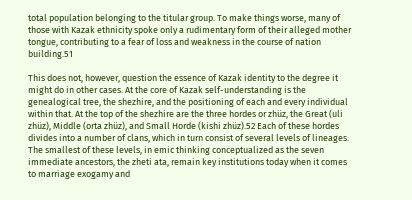total population belonging to the titular group. To make things worse, many of those with Kazak ethnicity spoke only a rudimentary form of their alleged mother tongue, contributing to a fear of loss and weakness in the course of nation building.51

This does not, however, question the essence of Kazak identity to the degree it might do in other cases. At the core of Kazak self-understanding is the genealogical tree, the shezhire, and the positioning of each and every individual within that. At the top of the shezhire are the three hordes or zhüz, the Great (uli zhüz), Middle (orta zhüz), and Small Horde (kishi zhüz).52 Each of these hordes divides into a number of clans, which in turn consist of several levels of lineages. The smallest of these levels, in emic thinking conceptualized as the seven immediate ancestors, the zheti ata, remain key institutions today when it comes to marriage exogamy and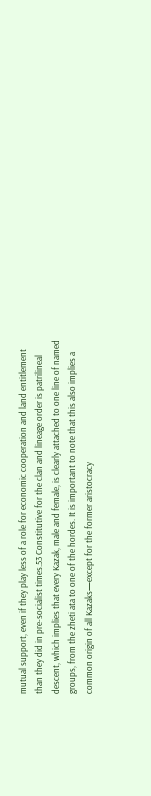mutual support, even if they play less of a role for economic cooperation and land entitlement than they did in pre-socialist times.53 Constitutive for the clan and lineage order is patrilineal descent, which implies that every Kazak, male and female, is clearly attached to one line of named groups, from the zheti ata to one of the hordes. It is important to note that this also implies a common origin of all Kazaks—except for the former aristocracy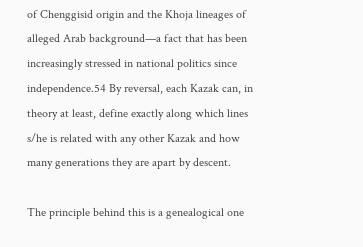of Chenggisid origin and the Khoja lineages of alleged Arab background—a fact that has been increasingly stressed in national politics since independence.54 By reversal, each Kazak can, in theory at least, define exactly along which lines s/he is related with any other Kazak and how many generations they are apart by descent.

The principle behind this is a genealogical one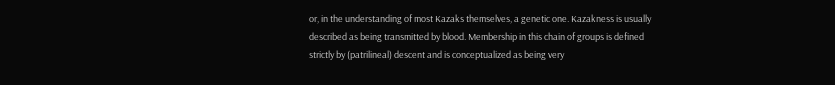or, in the understanding of most Kazaks themselves, a genetic one. Kazakness is usually described as being transmitted by blood. Membership in this chain of groups is defined strictly by (patrilineal) descent and is conceptualized as being very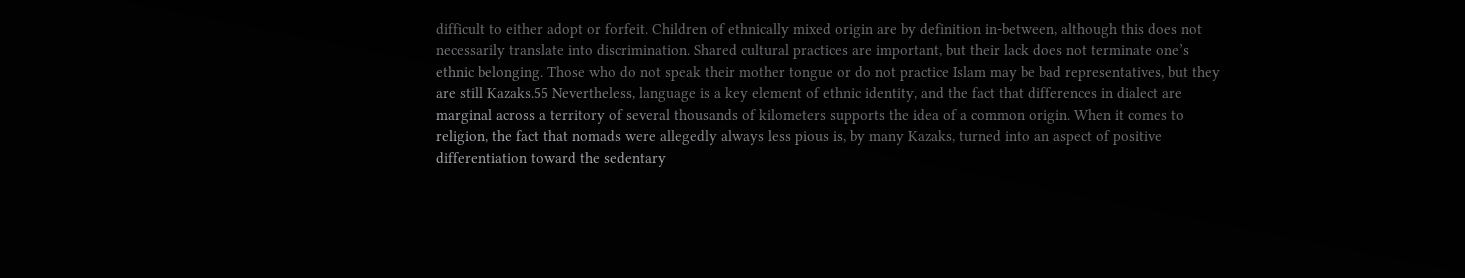difficult to either adopt or forfeit. Children of ethnically mixed origin are by definition in-between, although this does not necessarily translate into discrimination. Shared cultural practices are important, but their lack does not terminate one’s ethnic belonging. Those who do not speak their mother tongue or do not practice Islam may be bad representatives, but they are still Kazaks.55 Nevertheless, language is a key element of ethnic identity, and the fact that differences in dialect are marginal across a territory of several thousands of kilometers supports the idea of a common origin. When it comes to religion, the fact that nomads were allegedly always less pious is, by many Kazaks, turned into an aspect of positive differentiation toward the sedentary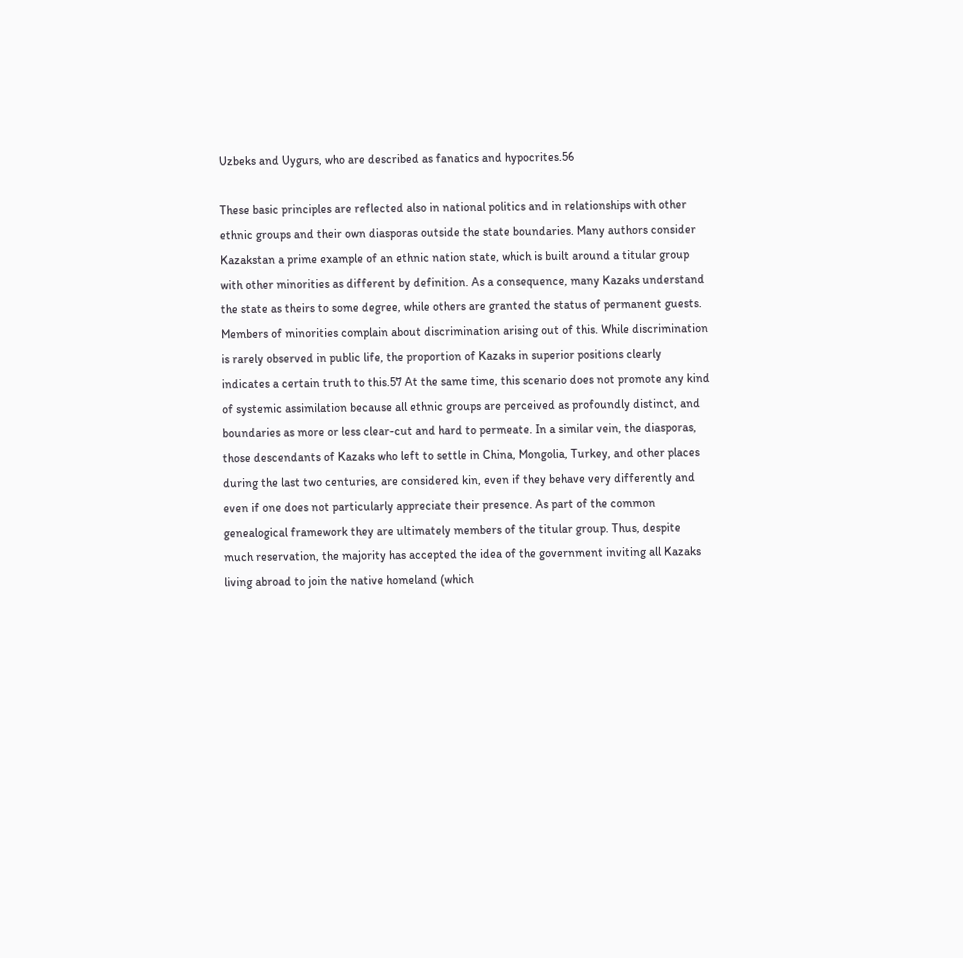Uzbeks and Uygurs, who are described as fanatics and hypocrites.56

These basic principles are reflected also in national politics and in relationships with other ethnic groups and their own diasporas outside the state boundaries. Many authors consider Kazakstan a prime example of an ethnic nation state, which is built around a titular group with other minorities as different by definition. As a consequence, many Kazaks understand the state as theirs to some degree, while others are granted the status of permanent guests. Members of minorities complain about discrimination arising out of this. While discrimination is rarely observed in public life, the proportion of Kazaks in superior positions clearly indicates a certain truth to this.57 At the same time, this scenario does not promote any kind of systemic assimilation because all ethnic groups are perceived as profoundly distinct, and boundaries as more or less clear-cut and hard to permeate. In a similar vein, the diasporas, those descendants of Kazaks who left to settle in China, Mongolia, Turkey, and other places during the last two centuries, are considered kin, even if they behave very differently and even if one does not particularly appreciate their presence. As part of the common genealogical framework they are ultimately members of the titular group. Thus, despite much reservation, the majority has accepted the idea of the government inviting all Kazaks living abroad to join the native homeland (which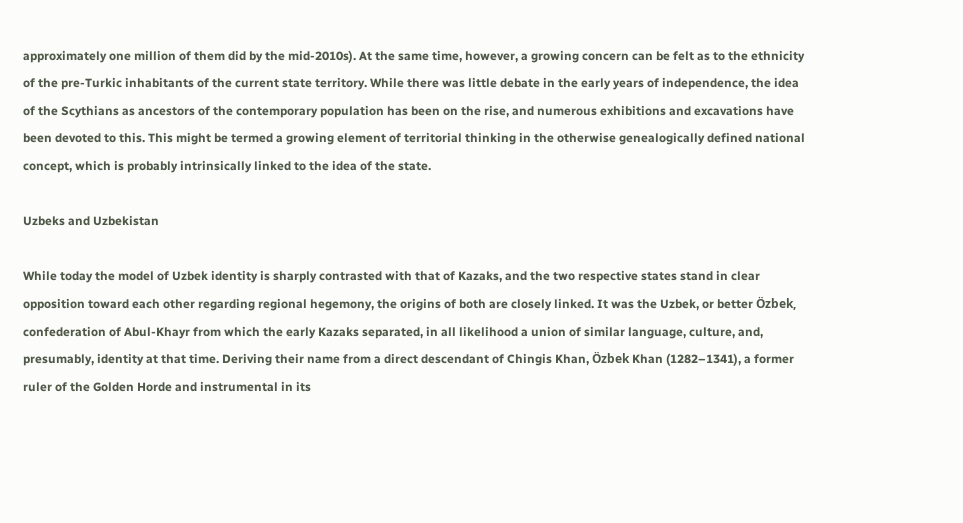approximately one million of them did by the mid-2010s). At the same time, however, a growing concern can be felt as to the ethnicity of the pre-Turkic inhabitants of the current state territory. While there was little debate in the early years of independence, the idea of the Scythians as ancestors of the contemporary population has been on the rise, and numerous exhibitions and excavations have been devoted to this. This might be termed a growing element of territorial thinking in the otherwise genealogically defined national concept, which is probably intrinsically linked to the idea of the state.

Uzbeks and Uzbekistan

While today the model of Uzbek identity is sharply contrasted with that of Kazaks, and the two respective states stand in clear opposition toward each other regarding regional hegemony, the origins of both are closely linked. It was the Uzbek, or better Özbek, confederation of Abul-Khayr from which the early Kazaks separated, in all likelihood a union of similar language, culture, and, presumably, identity at that time. Deriving their name from a direct descendant of Chingis Khan, Özbek Khan (1282–1341), a former ruler of the Golden Horde and instrumental in its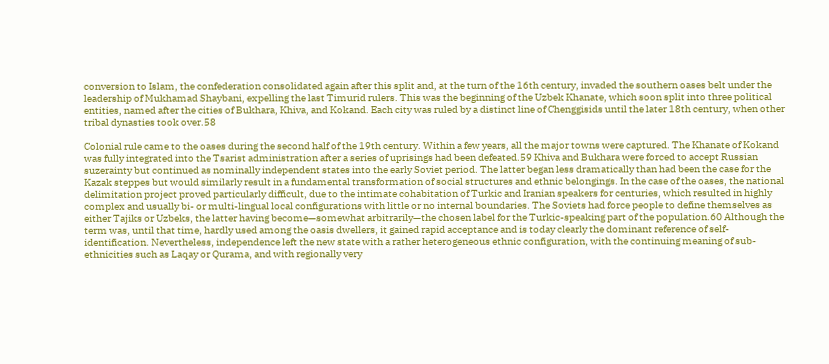conversion to Islam, the confederation consolidated again after this split and, at the turn of the 16th century, invaded the southern oases belt under the leadership of Mukhamad Shaybani, expelling the last Timurid rulers. This was the beginning of the Uzbek Khanate, which soon split into three political entities, named after the cities of Bukhara, Khiva, and Kokand. Each city was ruled by a distinct line of Chenggisids until the later 18th century, when other tribal dynasties took over.58

Colonial rule came to the oases during the second half of the 19th century. Within a few years, all the major towns were captured. The Khanate of Kokand was fully integrated into the Tsarist administration after a series of uprisings had been defeated.59 Khiva and Bukhara were forced to accept Russian suzerainty but continued as nominally independent states into the early Soviet period. The latter began less dramatically than had been the case for the Kazak steppes but would similarly result in a fundamental transformation of social structures and ethnic belongings. In the case of the oases, the national delimitation project proved particularly difficult, due to the intimate cohabitation of Turkic and Iranian speakers for centuries, which resulted in highly complex and usually bi- or multi-lingual local configurations with little or no internal boundaries. The Soviets had force people to define themselves as either Tajiks or Uzbeks, the latter having become—somewhat arbitrarily—the chosen label for the Turkic-speaking part of the population.60 Although the term was, until that time, hardly used among the oasis dwellers, it gained rapid acceptance and is today clearly the dominant reference of self-identification. Nevertheless, independence left the new state with a rather heterogeneous ethnic configuration, with the continuing meaning of sub-ethnicities such as Laqay or Qurama, and with regionally very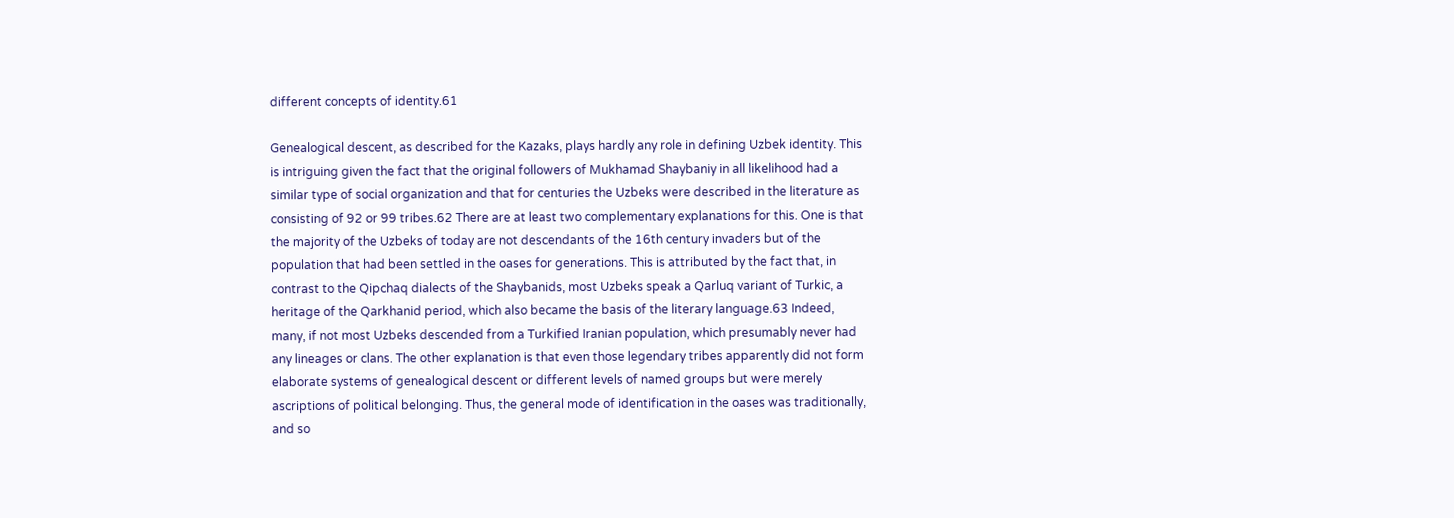different concepts of identity.61

Genealogical descent, as described for the Kazaks, plays hardly any role in defining Uzbek identity. This is intriguing given the fact that the original followers of Mukhamad Shaybaniy in all likelihood had a similar type of social organization and that for centuries the Uzbeks were described in the literature as consisting of 92 or 99 tribes.62 There are at least two complementary explanations for this. One is that the majority of the Uzbeks of today are not descendants of the 16th century invaders but of the population that had been settled in the oases for generations. This is attributed by the fact that, in contrast to the Qipchaq dialects of the Shaybanids, most Uzbeks speak a Qarluq variant of Turkic, a heritage of the Qarkhanid period, which also became the basis of the literary language.63 Indeed, many, if not most Uzbeks descended from a Turkified Iranian population, which presumably never had any lineages or clans. The other explanation is that even those legendary tribes apparently did not form elaborate systems of genealogical descent or different levels of named groups but were merely ascriptions of political belonging. Thus, the general mode of identification in the oases was traditionally, and so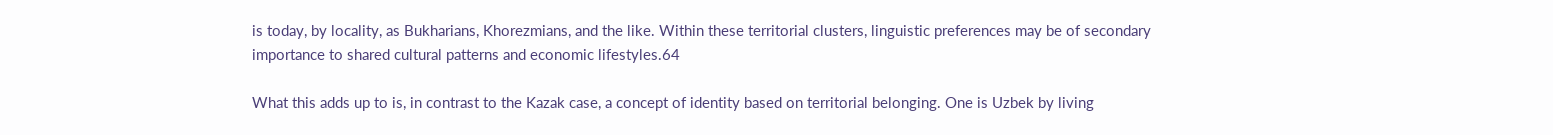is today, by locality, as Bukharians, Khorezmians, and the like. Within these territorial clusters, linguistic preferences may be of secondary importance to shared cultural patterns and economic lifestyles.64

What this adds up to is, in contrast to the Kazak case, a concept of identity based on territorial belonging. One is Uzbek by living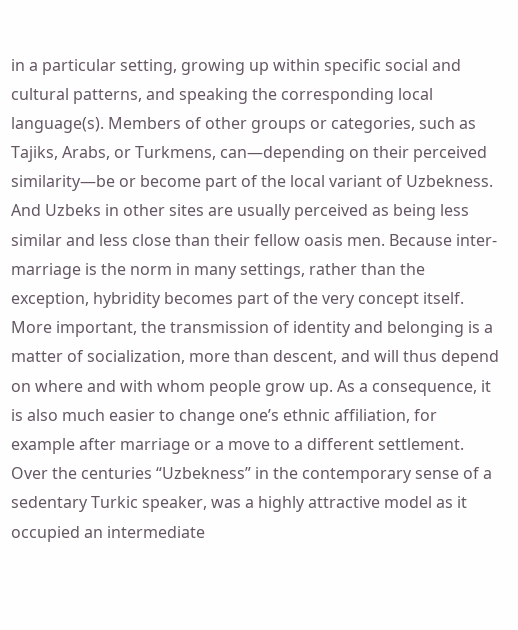in a particular setting, growing up within specific social and cultural patterns, and speaking the corresponding local language(s). Members of other groups or categories, such as Tajiks, Arabs, or Turkmens, can—depending on their perceived similarity—be or become part of the local variant of Uzbekness. And Uzbeks in other sites are usually perceived as being less similar and less close than their fellow oasis men. Because inter-marriage is the norm in many settings, rather than the exception, hybridity becomes part of the very concept itself. More important, the transmission of identity and belonging is a matter of socialization, more than descent, and will thus depend on where and with whom people grow up. As a consequence, it is also much easier to change one’s ethnic affiliation, for example after marriage or a move to a different settlement. Over the centuries “Uzbekness” in the contemporary sense of a sedentary Turkic speaker, was a highly attractive model as it occupied an intermediate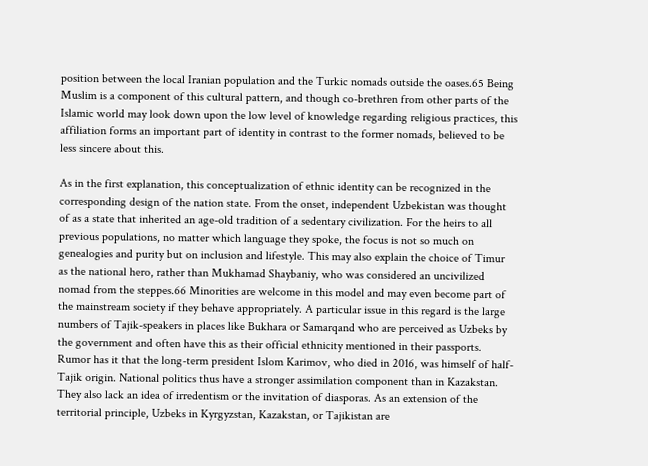position between the local Iranian population and the Turkic nomads outside the oases.65 Being Muslim is a component of this cultural pattern, and though co-brethren from other parts of the Islamic world may look down upon the low level of knowledge regarding religious practices, this affiliation forms an important part of identity in contrast to the former nomads, believed to be less sincere about this.

As in the first explanation, this conceptualization of ethnic identity can be recognized in the corresponding design of the nation state. From the onset, independent Uzbekistan was thought of as a state that inherited an age-old tradition of a sedentary civilization. For the heirs to all previous populations, no matter which language they spoke, the focus is not so much on genealogies and purity but on inclusion and lifestyle. This may also explain the choice of Timur as the national hero, rather than Mukhamad Shaybaniy, who was considered an uncivilized nomad from the steppes.66 Minorities are welcome in this model and may even become part of the mainstream society if they behave appropriately. A particular issue in this regard is the large numbers of Tajik-speakers in places like Bukhara or Samarqand who are perceived as Uzbeks by the government and often have this as their official ethnicity mentioned in their passports. Rumor has it that the long-term president Islom Karimov, who died in 2016, was himself of half-Tajik origin. National politics thus have a stronger assimilation component than in Kazakstan. They also lack an idea of irredentism or the invitation of diasporas. As an extension of the territorial principle, Uzbeks in Kyrgyzstan, Kazakstan, or Tajikistan are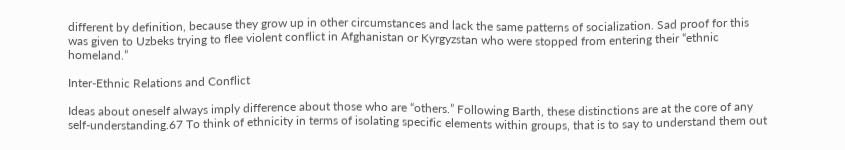different by definition, because they grow up in other circumstances and lack the same patterns of socialization. Sad proof for this was given to Uzbeks trying to flee violent conflict in Afghanistan or Kyrgyzstan who were stopped from entering their “ethnic homeland.”

Inter-Ethnic Relations and Conflict

Ideas about oneself always imply difference about those who are “others.” Following Barth, these distinctions are at the core of any self-understanding.67 To think of ethnicity in terms of isolating specific elements within groups, that is to say to understand them out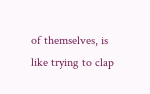of themselves, is like trying to clap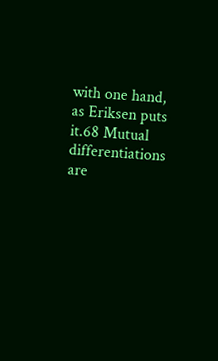with one hand, as Eriksen puts it.68 Mutual differentiations are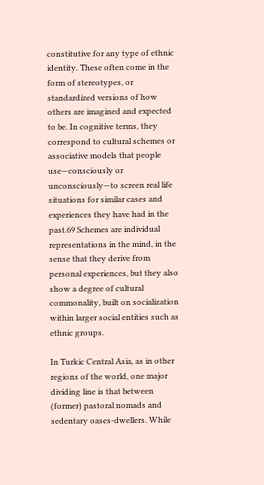constitutive for any type of ethnic identity. These often come in the form of stereotypes, or standardized versions of how others are imagined and expected to be. In cognitive terms, they correspond to cultural schemes or associative models that people use—consciously or unconsciously—to screen real life situations for similar cases and experiences they have had in the past.69 Schemes are individual representations in the mind, in the sense that they derive from personal experiences, but they also show a degree of cultural commonality, built on socialization within larger social entities such as ethnic groups.

In Turkic Central Asia, as in other regions of the world, one major dividing line is that between (former) pastoral nomads and sedentary oases-dwellers. While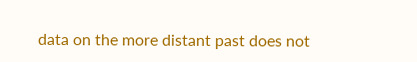data on the more distant past does not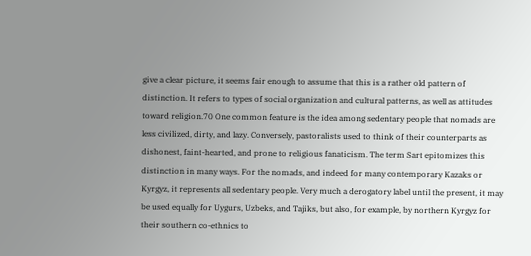give a clear picture, it seems fair enough to assume that this is a rather old pattern of distinction. It refers to types of social organization and cultural patterns, as well as attitudes toward religion.70 One common feature is the idea among sedentary people that nomads are less civilized, dirty, and lazy. Conversely, pastoralists used to think of their counterparts as dishonest, faint-hearted, and prone to religious fanaticism. The term Sart epitomizes this distinction in many ways. For the nomads, and indeed for many contemporary Kazaks or Kyrgyz, it represents all sedentary people. Very much a derogatory label until the present, it may be used equally for Uygurs, Uzbeks, and Tajiks, but also, for example, by northern Kyrgyz for their southern co-ethnics to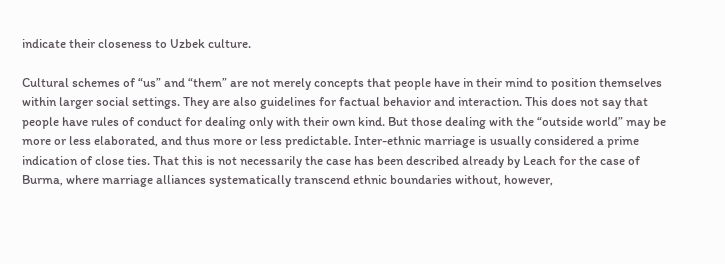indicate their closeness to Uzbek culture.

Cultural schemes of “us” and “them” are not merely concepts that people have in their mind to position themselves within larger social settings. They are also guidelines for factual behavior and interaction. This does not say that people have rules of conduct for dealing only with their own kind. But those dealing with the “outside world” may be more or less elaborated, and thus more or less predictable. Inter-ethnic marriage is usually considered a prime indication of close ties. That this is not necessarily the case has been described already by Leach for the case of Burma, where marriage alliances systematically transcend ethnic boundaries without, however,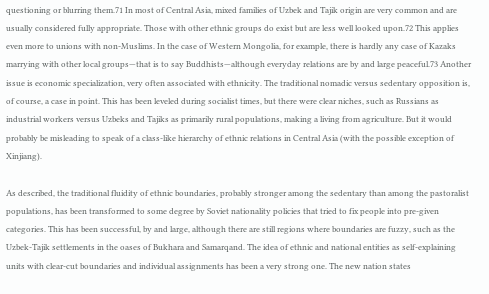questioning or blurring them.71 In most of Central Asia, mixed families of Uzbek and Tajik origin are very common and are usually considered fully appropriate. Those with other ethnic groups do exist but are less well looked upon.72 This applies even more to unions with non-Muslims. In the case of Western Mongolia, for example, there is hardly any case of Kazaks marrying with other local groups—that is to say Buddhists—although everyday relations are by and large peaceful.73 Another issue is economic specialization, very often associated with ethnicity. The traditional nomadic versus sedentary opposition is, of course, a case in point. This has been leveled during socialist times, but there were clear niches, such as Russians as industrial workers versus Uzbeks and Tajiks as primarily rural populations, making a living from agriculture. But it would probably be misleading to speak of a class-like hierarchy of ethnic relations in Central Asia (with the possible exception of Xinjiang).

As described, the traditional fluidity of ethnic boundaries, probably stronger among the sedentary than among the pastoralist populations, has been transformed to some degree by Soviet nationality policies that tried to fix people into pre-given categories. This has been successful, by and large, although there are still regions where boundaries are fuzzy, such as the Uzbek-Tajik settlements in the oases of Bukhara and Samarqand. The idea of ethnic and national entities as self-explaining units with clear-cut boundaries and individual assignments has been a very strong one. The new nation states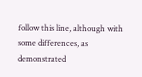follow this line, although with some differences, as demonstrated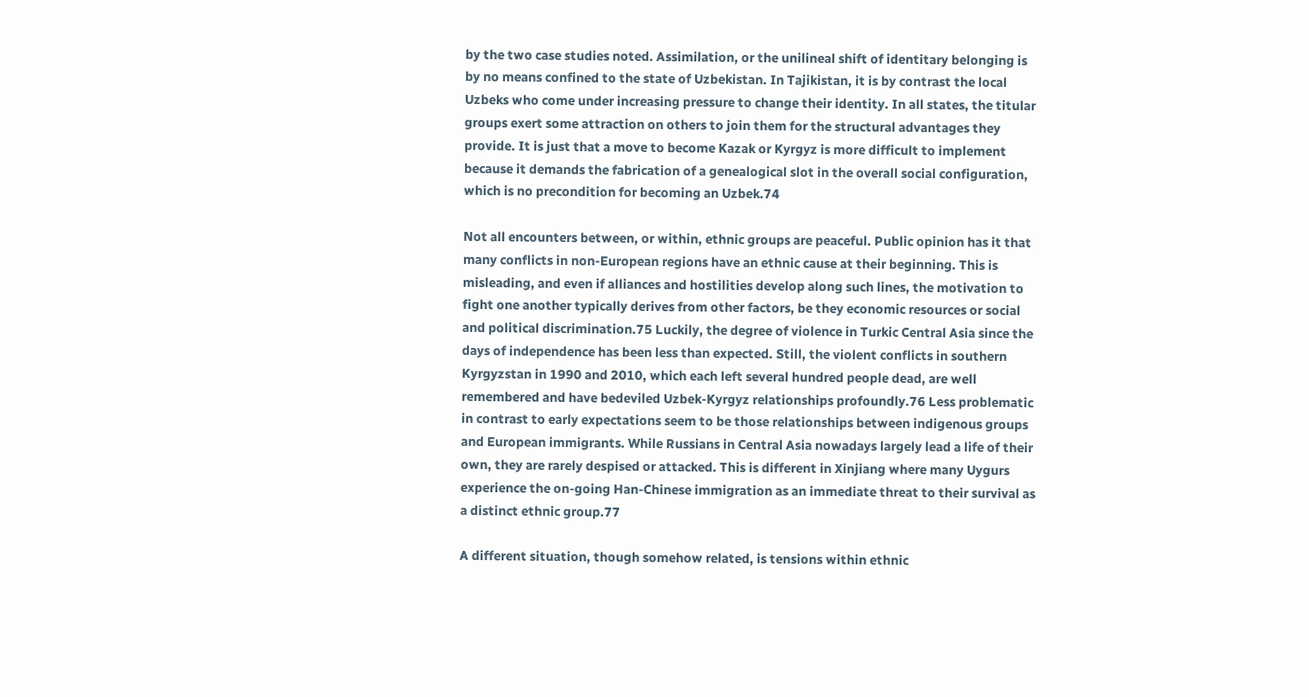by the two case studies noted. Assimilation, or the unilineal shift of identitary belonging is by no means confined to the state of Uzbekistan. In Tajikistan, it is by contrast the local Uzbeks who come under increasing pressure to change their identity. In all states, the titular groups exert some attraction on others to join them for the structural advantages they provide. It is just that a move to become Kazak or Kyrgyz is more difficult to implement because it demands the fabrication of a genealogical slot in the overall social configuration, which is no precondition for becoming an Uzbek.74

Not all encounters between, or within, ethnic groups are peaceful. Public opinion has it that many conflicts in non-European regions have an ethnic cause at their beginning. This is misleading, and even if alliances and hostilities develop along such lines, the motivation to fight one another typically derives from other factors, be they economic resources or social and political discrimination.75 Luckily, the degree of violence in Turkic Central Asia since the days of independence has been less than expected. Still, the violent conflicts in southern Kyrgyzstan in 1990 and 2010, which each left several hundred people dead, are well remembered and have bedeviled Uzbek-Kyrgyz relationships profoundly.76 Less problematic in contrast to early expectations seem to be those relationships between indigenous groups and European immigrants. While Russians in Central Asia nowadays largely lead a life of their own, they are rarely despised or attacked. This is different in Xinjiang where many Uygurs experience the on-going Han-Chinese immigration as an immediate threat to their survival as a distinct ethnic group.77

A different situation, though somehow related, is tensions within ethnic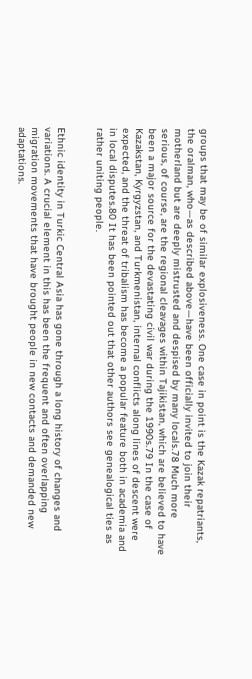groups that may be of similar explosiveness. One case in point is the Kazak repatriants, the oralman, who—as described above—have been officially invited to join their motherland but are deeply mistrusted and despised by many locals.78 Much more serious, of course, are the regional cleavages within Tajikistan, which are believed to have been a major source for the devastating civil war during the 1990s.79 In the case of Kazakstan, Kyrgyzstan, and Turkmenistan, internal conflicts along lines of descent were expected, and the threat of tribalism has become a popular feature both in academia and in local disputes.80 It has been pointed out that other authors see genealogical ties as rather uniting people.


Ethnic identity in Turkic Central Asia has gone through a long history of changes and variations. A crucial element in this has been the frequent and often overlapping migration movements that have brought people in new contacts and demanded new adaptations.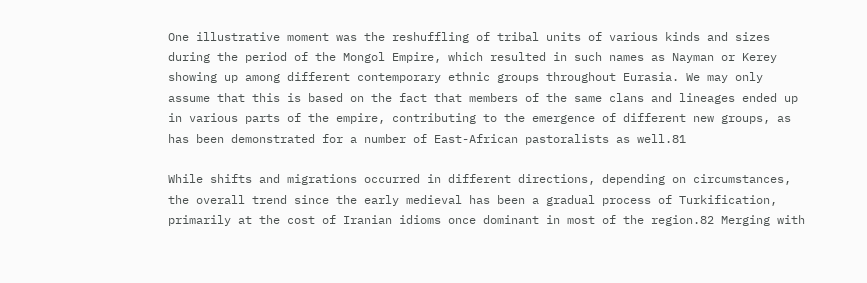One illustrative moment was the reshuffling of tribal units of various kinds and sizes during the period of the Mongol Empire, which resulted in such names as Nayman or Kerey showing up among different contemporary ethnic groups throughout Eurasia. We may only assume that this is based on the fact that members of the same clans and lineages ended up in various parts of the empire, contributing to the emergence of different new groups, as has been demonstrated for a number of East-African pastoralists as well.81

While shifts and migrations occurred in different directions, depending on circumstances, the overall trend since the early medieval has been a gradual process of Turkification, primarily at the cost of Iranian idioms once dominant in most of the region.82 Merging with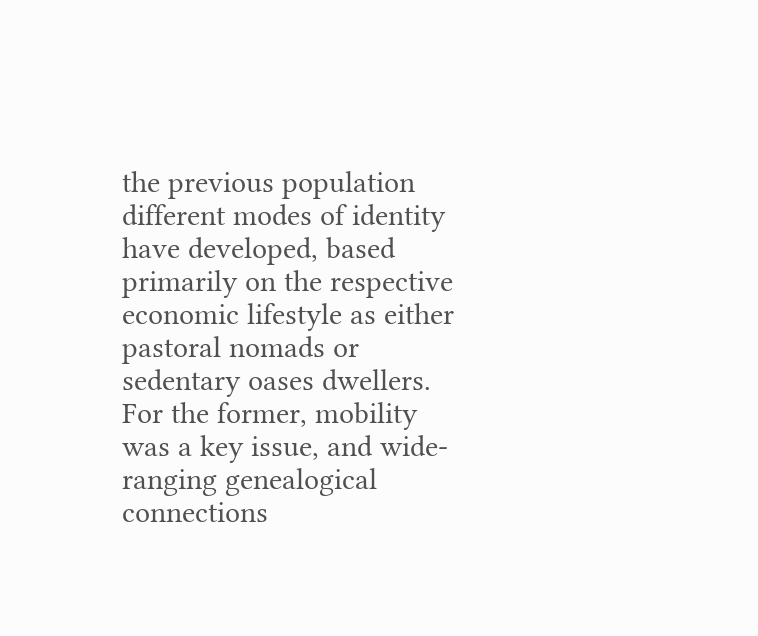the previous population different modes of identity have developed, based primarily on the respective economic lifestyle as either pastoral nomads or sedentary oases dwellers. For the former, mobility was a key issue, and wide-ranging genealogical connections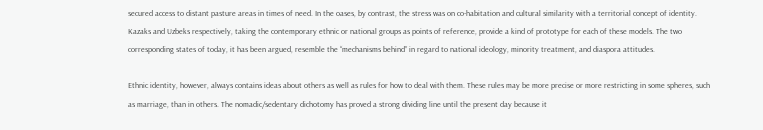secured access to distant pasture areas in times of need. In the oases, by contrast, the stress was on co-habitation and cultural similarity with a territorial concept of identity. Kazaks and Uzbeks respectively, taking the contemporary ethnic or national groups as points of reference, provide a kind of prototype for each of these models. The two corresponding states of today, it has been argued, resemble the “mechanisms behind” in regard to national ideology, minority treatment, and diaspora attitudes.

Ethnic identity, however, always contains ideas about others as well as rules for how to deal with them. These rules may be more precise or more restricting in some spheres, such as marriage, than in others. The nomadic/sedentary dichotomy has proved a strong dividing line until the present day because it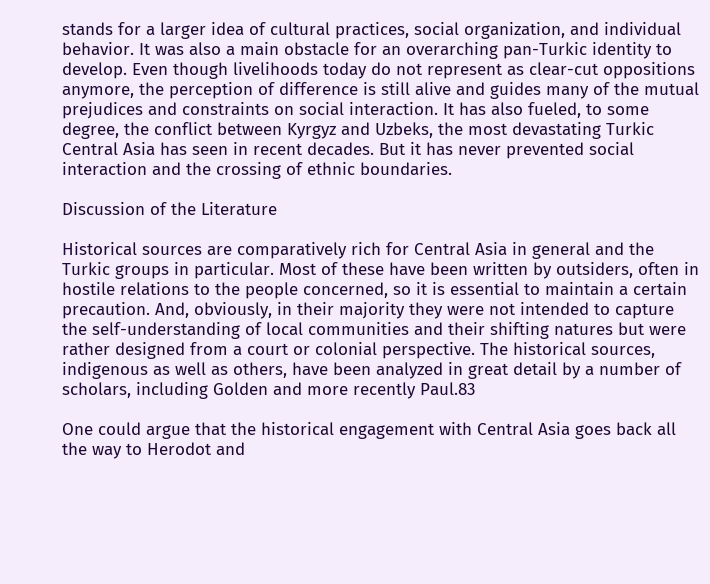stands for a larger idea of cultural practices, social organization, and individual behavior. It was also a main obstacle for an overarching pan-Turkic identity to develop. Even though livelihoods today do not represent as clear-cut oppositions anymore, the perception of difference is still alive and guides many of the mutual prejudices and constraints on social interaction. It has also fueled, to some degree, the conflict between Kyrgyz and Uzbeks, the most devastating Turkic Central Asia has seen in recent decades. But it has never prevented social interaction and the crossing of ethnic boundaries.

Discussion of the Literature

Historical sources are comparatively rich for Central Asia in general and the Turkic groups in particular. Most of these have been written by outsiders, often in hostile relations to the people concerned, so it is essential to maintain a certain precaution. And, obviously, in their majority they were not intended to capture the self-understanding of local communities and their shifting natures but were rather designed from a court or colonial perspective. The historical sources, indigenous as well as others, have been analyzed in great detail by a number of scholars, including Golden and more recently Paul.83

One could argue that the historical engagement with Central Asia goes back all the way to Herodot and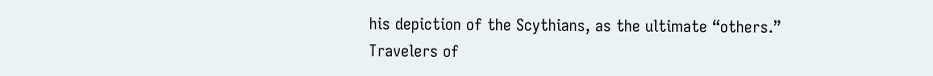his depiction of the Scythians, as the ultimate “others.” Travelers of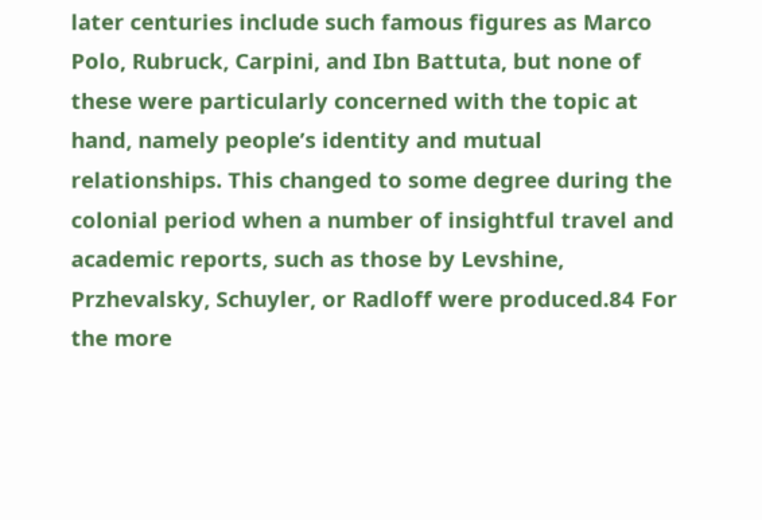later centuries include such famous figures as Marco Polo, Rubruck, Carpini, and Ibn Battuta, but none of these were particularly concerned with the topic at hand, namely people’s identity and mutual relationships. This changed to some degree during the colonial period when a number of insightful travel and academic reports, such as those by Levshine, Przhevalsky, Schuyler, or Radloff were produced.84 For the more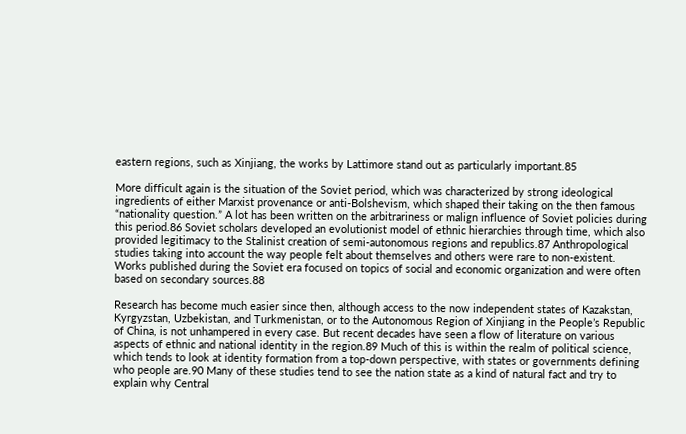eastern regions, such as Xinjiang, the works by Lattimore stand out as particularly important.85

More difficult again is the situation of the Soviet period, which was characterized by strong ideological ingredients of either Marxist provenance or anti-Bolshevism, which shaped their taking on the then famous “nationality question.” A lot has been written on the arbitrariness or malign influence of Soviet policies during this period.86 Soviet scholars developed an evolutionist model of ethnic hierarchies through time, which also provided legitimacy to the Stalinist creation of semi-autonomous regions and republics.87 Anthropological studies taking into account the way people felt about themselves and others were rare to non-existent. Works published during the Soviet era focused on topics of social and economic organization and were often based on secondary sources.88

Research has become much easier since then, although access to the now independent states of Kazakstan, Kyrgyzstan, Uzbekistan, and Turkmenistan, or to the Autonomous Region of Xinjiang in the People’s Republic of China, is not unhampered in every case. But recent decades have seen a flow of literature on various aspects of ethnic and national identity in the region.89 Much of this is within the realm of political science, which tends to look at identity formation from a top-down perspective, with states or governments defining who people are.90 Many of these studies tend to see the nation state as a kind of natural fact and try to explain why Central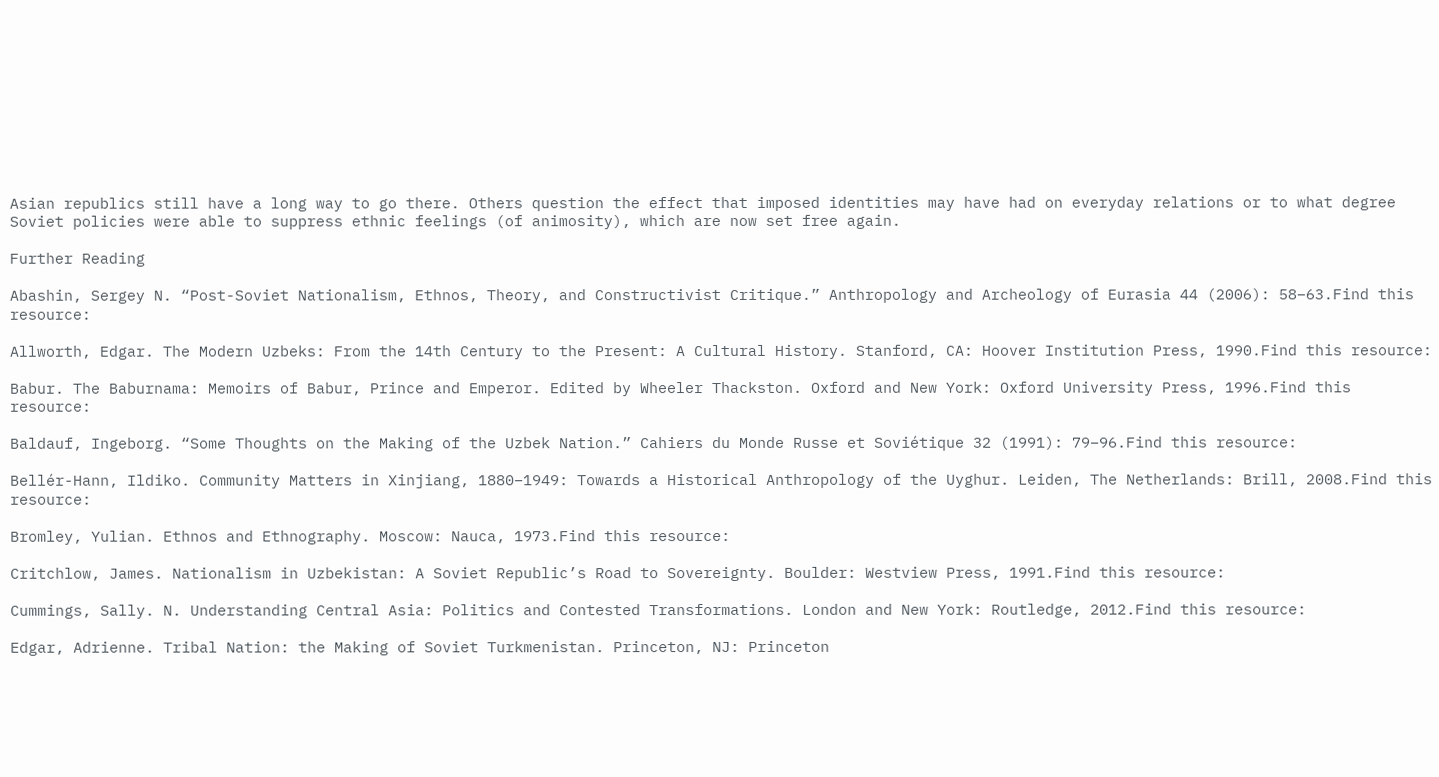Asian republics still have a long way to go there. Others question the effect that imposed identities may have had on everyday relations or to what degree Soviet policies were able to suppress ethnic feelings (of animosity), which are now set free again.

Further Reading

Abashin, Sergey N. “Post-Soviet Nationalism, Ethnos, Theory, and Constructivist Critique.” Anthropology and Archeology of Eurasia 44 (2006): 58–63.Find this resource:

Allworth, Edgar. The Modern Uzbeks: From the 14th Century to the Present: A Cultural History. Stanford, CA: Hoover Institution Press, 1990.Find this resource:

Babur. The Baburnama: Memoirs of Babur, Prince and Emperor. Edited by Wheeler Thackston. Oxford and New York: Oxford University Press, 1996.Find this resource:

Baldauf, Ingeborg. “Some Thoughts on the Making of the Uzbek Nation.” Cahiers du Monde Russe et Soviétique 32 (1991): 79–96.Find this resource:

Bellér-Hann, Ildiko. Community Matters in Xinjiang, 1880–1949: Towards a Historical Anthropology of the Uyghur. Leiden, The Netherlands: Brill, 2008.Find this resource:

Bromley, Yulian. Ethnos and Ethnography. Moscow: Nauca, 1973.Find this resource:

Critchlow, James. Nationalism in Uzbekistan: A Soviet Republic’s Road to Sovereignty. Boulder: Westview Press, 1991.Find this resource:

Cummings, Sally. N. Understanding Central Asia: Politics and Contested Transformations. London and New York: Routledge, 2012.Find this resource:

Edgar, Adrienne. Tribal Nation: the Making of Soviet Turkmenistan. Princeton, NJ: Princeton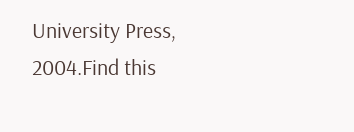University Press, 2004.Find this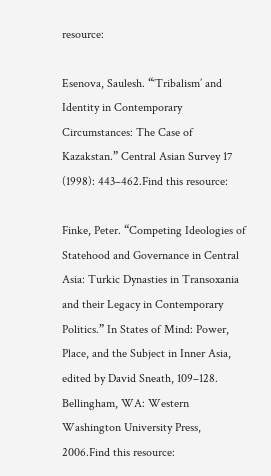resource:

Esenova, Saulesh. “‘Tribalism’ and Identity in Contemporary Circumstances: The Case of Kazakstan.” Central Asian Survey 17 (1998): 443–462.Find this resource:

Finke, Peter. “Competing Ideologies of Statehood and Governance in Central Asia: Turkic Dynasties in Transoxania and their Legacy in Contemporary Politics.” In States of Mind: Power, Place, and the Subject in Inner Asia, edited by David Sneath, 109–128. Bellingham, WA: Western Washington University Press, 2006.Find this resource: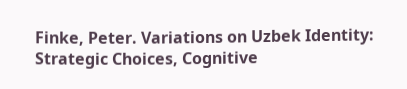Finke, Peter. Variations on Uzbek Identity: Strategic Choices, Cognitive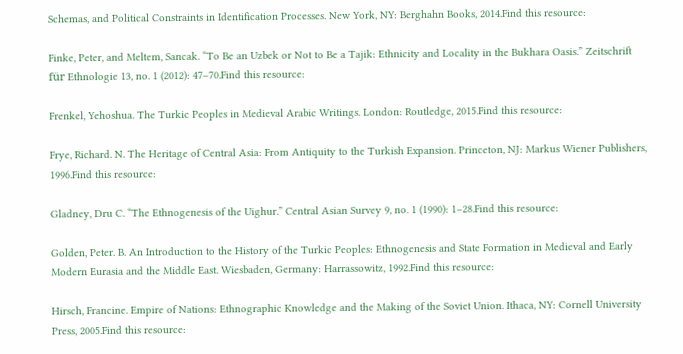Schemas, and Political Constraints in Identification Processes. New York, NY: Berghahn Books, 2014.Find this resource:

Finke, Peter, and Meltem, Sancak. “To Be an Uzbek or Not to Be a Tajik: Ethnicity and Locality in the Bukhara Oasis.” Zeitschrift für Ethnologie 13, no. 1 (2012): 47–70.Find this resource:

Frenkel, Yehoshua. The Turkic Peoples in Medieval Arabic Writings. London: Routledge, 2015.Find this resource:

Frye, Richard. N. The Heritage of Central Asia: From Antiquity to the Turkish Expansion. Princeton, NJ: Markus Wiener Publishers, 1996.Find this resource:

Gladney, Dru C. “The Ethnogenesis of the Uighur.” Central Asian Survey 9, no. 1 (1990): 1–28.Find this resource:

Golden, Peter. B. An Introduction to the History of the Turkic Peoples: Ethnogenesis and State Formation in Medieval and Early Modern Eurasia and the Middle East. Wiesbaden, Germany: Harrassowitz, 1992.Find this resource:

Hirsch, Francine. Empire of Nations: Ethnographic Knowledge and the Making of the Soviet Union. Ithaca, NY: Cornell University Press, 2005.Find this resource: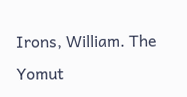Irons, William. The Yomut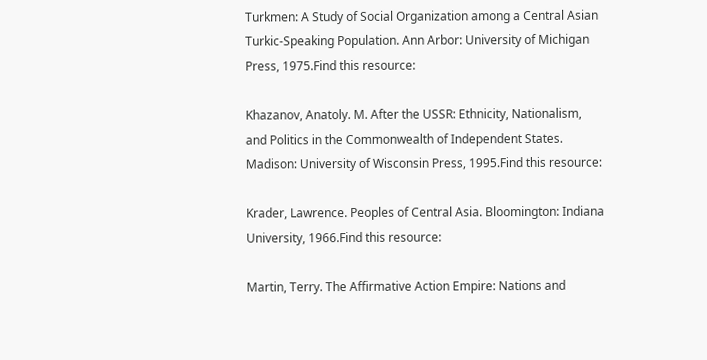Turkmen: A Study of Social Organization among a Central Asian Turkic-Speaking Population. Ann Arbor: University of Michigan Press, 1975.Find this resource:

Khazanov, Anatoly. M. After the USSR: Ethnicity, Nationalism, and Politics in the Commonwealth of Independent States. Madison: University of Wisconsin Press, 1995.Find this resource:

Krader, Lawrence. Peoples of Central Asia. Bloomington: Indiana University, 1966.Find this resource:

Martin, Terry. The Affirmative Action Empire: Nations and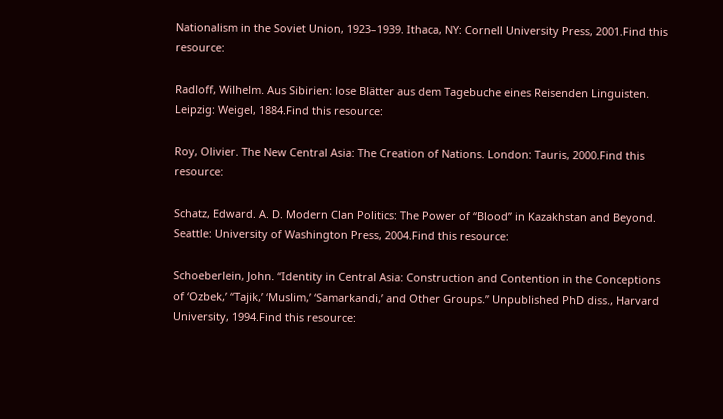Nationalism in the Soviet Union, 1923–1939. Ithaca, NY: Cornell University Press, 2001.Find this resource:

Radloff, Wilhelm. Aus Sibirien: lose Blätter aus dem Tagebuche eines Reisenden Linguisten. Leipzig: Weigel, 1884.Find this resource:

Roy, Olivier. The New Central Asia: The Creation of Nations. London: Tauris, 2000.Find this resource:

Schatz, Edward. A. D. Modern Clan Politics: The Power of “Blood” in Kazakhstan and Beyond. Seattle: University of Washington Press, 2004.Find this resource:

Schoeberlein, John. “Identity in Central Asia: Construction and Contention in the Conceptions of ‘Ozbek,’ “Tajik,’ ‘Muslim,’ ‘Samarkandi,’ and Other Groups.” Unpublished PhD diss., Harvard University, 1994.Find this resource: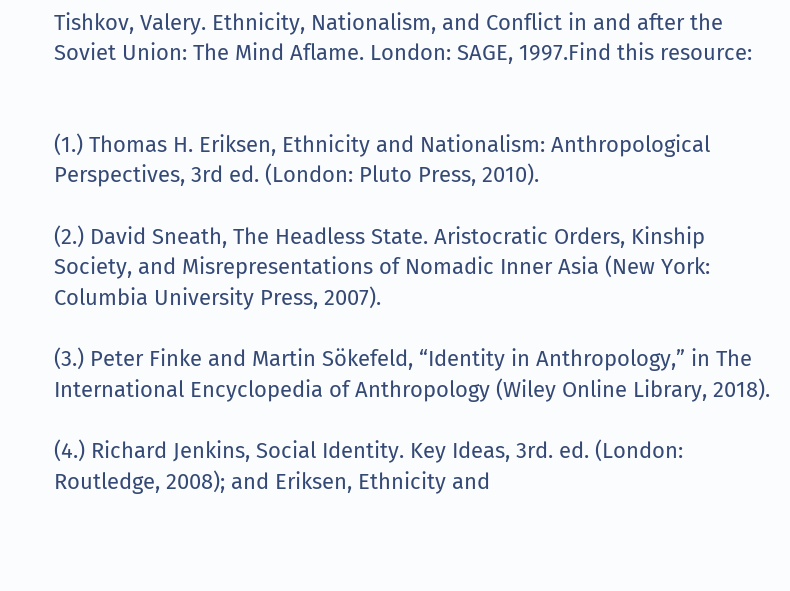Tishkov, Valery. Ethnicity, Nationalism, and Conflict in and after the Soviet Union: The Mind Aflame. London: SAGE, 1997.Find this resource:


(1.) Thomas H. Eriksen, Ethnicity and Nationalism: Anthropological Perspectives, 3rd ed. (London: Pluto Press, 2010).

(2.) David Sneath, The Headless State. Aristocratic Orders, Kinship Society, and Misrepresentations of Nomadic Inner Asia (New York: Columbia University Press, 2007).

(3.) Peter Finke and Martin Sökefeld, “Identity in Anthropology,” in The International Encyclopedia of Anthropology (Wiley Online Library, 2018).

(4.) Richard Jenkins, Social Identity. Key Ideas, 3rd. ed. (London: Routledge, 2008); and Eriksen, Ethnicity and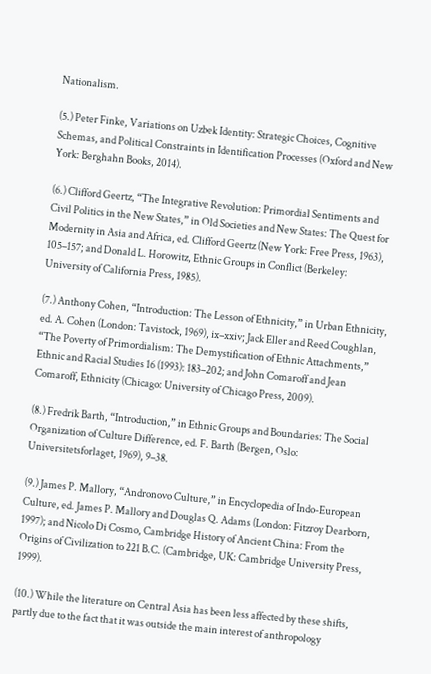Nationalism.

(5.) Peter Finke, Variations on Uzbek Identity: Strategic Choices, Cognitive Schemas, and Political Constraints in Identification Processes (Oxford and New York: Berghahn Books, 2014).

(6.) Clifford Geertz, “The Integrative Revolution: Primordial Sentiments and Civil Politics in the New States,” in Old Societies and New States: The Quest for Modernity in Asia and Africa, ed. Clifford Geertz (New York: Free Press, 1963), 105–157; and Donald L. Horowitz, Ethnic Groups in Conflict (Berkeley: University of California Press, 1985).

(7.) Anthony Cohen, “Introduction: The Lesson of Ethnicity,” in Urban Ethnicity, ed. A. Cohen (London: Tavistock, 1969), ix–xxiv; Jack Eller and Reed Coughlan, “The Poverty of Primordialism: The Demystification of Ethnic Attachments,” Ethnic and Racial Studies 16 (1993): 183–202; and John Comaroff and Jean Comaroff, Ethnicity (Chicago: University of Chicago Press, 2009).

(8.) Fredrik Barth, “Introduction,” in Ethnic Groups and Boundaries: The Social Organization of Culture Difference, ed. F. Barth (Bergen, Oslo: Universitetsforlaget, 1969), 9–38.

(9.) James P. Mallory, “Andronovo Culture,” in Encyclopedia of Indo-European Culture, ed. James P. Mallory and Douglas Q. Adams (London: Fitzroy Dearborn, 1997); and Nicolo Di Cosmo, Cambridge History of Ancient China: From the Origins of Civilization to 221 B.C. (Cambridge, UK: Cambridge University Press, 1999).

(10.) While the literature on Central Asia has been less affected by these shifts, partly due to the fact that it was outside the main interest of anthropology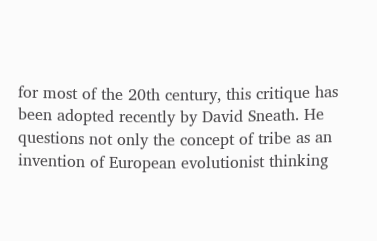for most of the 20th century, this critique has been adopted recently by David Sneath. He questions not only the concept of tribe as an invention of European evolutionist thinking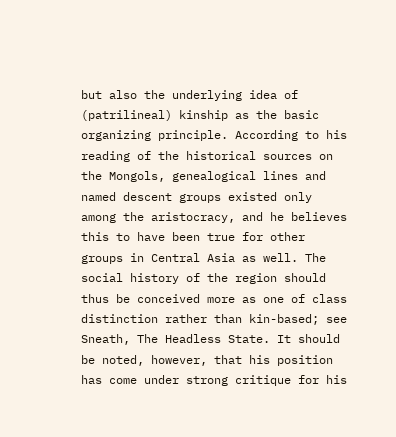but also the underlying idea of (patrilineal) kinship as the basic organizing principle. According to his reading of the historical sources on the Mongols, genealogical lines and named descent groups existed only among the aristocracy, and he believes this to have been true for other groups in Central Asia as well. The social history of the region should thus be conceived more as one of class distinction rather than kin-based; see Sneath, The Headless State. It should be noted, however, that his position has come under strong critique for his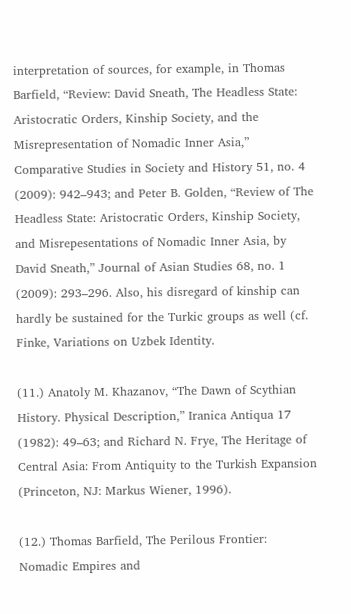interpretation of sources, for example, in Thomas Barfield, “Review: David Sneath, The Headless State: Aristocratic Orders, Kinship Society, and the Misrepresentation of Nomadic Inner Asia,” Comparative Studies in Society and History 51, no. 4 (2009): 942–943; and Peter B. Golden, “Review of The Headless State: Aristocratic Orders, Kinship Society, and Misrepesentations of Nomadic Inner Asia, by David Sneath,” Journal of Asian Studies 68, no. 1 (2009): 293–296. Also, his disregard of kinship can hardly be sustained for the Turkic groups as well (cf. Finke, Variations on Uzbek Identity.

(11.) Anatoly M. Khazanov, “The Dawn of Scythian History. Physical Description,” Iranica Antiqua 17 (1982): 49–63; and Richard N. Frye, The Heritage of Central Asia: From Antiquity to the Turkish Expansion (Princeton, NJ: Markus Wiener, 1996).

(12.) Thomas Barfield, The Perilous Frontier: Nomadic Empires and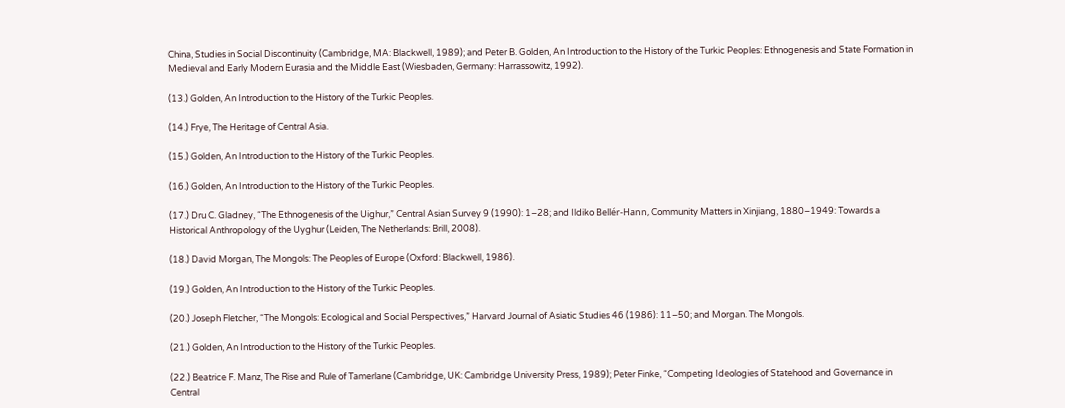China, Studies in Social Discontinuity (Cambridge, MA: Blackwell, 1989); and Peter B. Golden, An Introduction to the History of the Turkic Peoples: Ethnogenesis and State Formation in Medieval and Early Modern Eurasia and the Middle East (Wiesbaden, Germany: Harrassowitz, 1992).

(13.) Golden, An Introduction to the History of the Turkic Peoples.

(14.) Frye, The Heritage of Central Asia.

(15.) Golden, An Introduction to the History of the Turkic Peoples.

(16.) Golden, An Introduction to the History of the Turkic Peoples.

(17.) Dru C. Gladney, “The Ethnogenesis of the Uighur,” Central Asian Survey 9 (1990): 1–28; and Ildiko Bellér-Hann, Community Matters in Xinjiang, 1880–1949: Towards a Historical Anthropology of the Uyghur (Leiden, The Netherlands: Brill, 2008).

(18.) David Morgan, The Mongols: The Peoples of Europe (Oxford: Blackwell, 1986).

(19.) Golden, An Introduction to the History of the Turkic Peoples.

(20.) Joseph Fletcher, “The Mongols: Ecological and Social Perspectives,” Harvard Journal of Asiatic Studies 46 (1986): 11–50; and Morgan. The Mongols.

(21.) Golden, An Introduction to the History of the Turkic Peoples.

(22.) Beatrice F. Manz, The Rise and Rule of Tamerlane (Cambridge, UK: Cambridge University Press, 1989); Peter Finke, “Competing Ideologies of Statehood and Governance in Central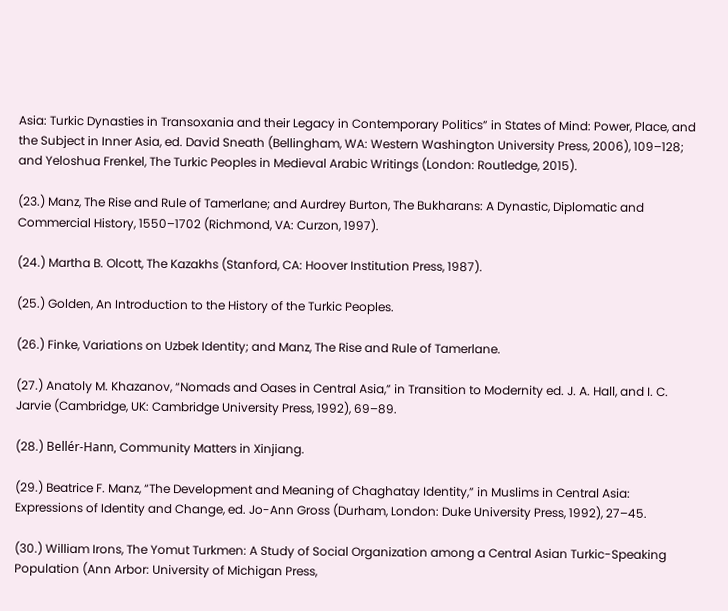Asia: Turkic Dynasties in Transoxania and their Legacy in Contemporary Politics” in States of Mind: Power, Place, and the Subject in Inner Asia, ed. David Sneath (Bellingham, WA: Western Washington University Press, 2006), 109–128; and Yeloshua Frenkel, The Turkic Peoples in Medieval Arabic Writings (London: Routledge, 2015).

(23.) Manz, The Rise and Rule of Tamerlane; and Aurdrey Burton, The Bukharans: A Dynastic, Diplomatic and Commercial History, 1550–1702 (Richmond, VA: Curzon, 1997).

(24.) Martha B. Olcott, The Kazakhs (Stanford, CA: Hoover Institution Press, 1987).

(25.) Golden, An Introduction to the History of the Turkic Peoples.

(26.) Finke, Variations on Uzbek Identity; and Manz, The Rise and Rule of Tamerlane.

(27.) Anatoly M. Khazanov, “Nomads and Oases in Central Asia,” in Transition to Modernity ed. J. A. Hall, and I. C. Jarvie (Cambridge, UK: Cambridge University Press, 1992), 69–89.

(28.) Bellér-Hann, Community Matters in Xinjiang.

(29.) Beatrice F. Manz, “The Development and Meaning of Chaghatay Identity,” in Muslims in Central Asia: Expressions of Identity and Change, ed. Jo-Ann Gross (Durham, London: Duke University Press, 1992), 27–45.

(30.) William Irons, The Yomut Turkmen: A Study of Social Organization among a Central Asian Turkic-Speaking Population (Ann Arbor: University of Michigan Press,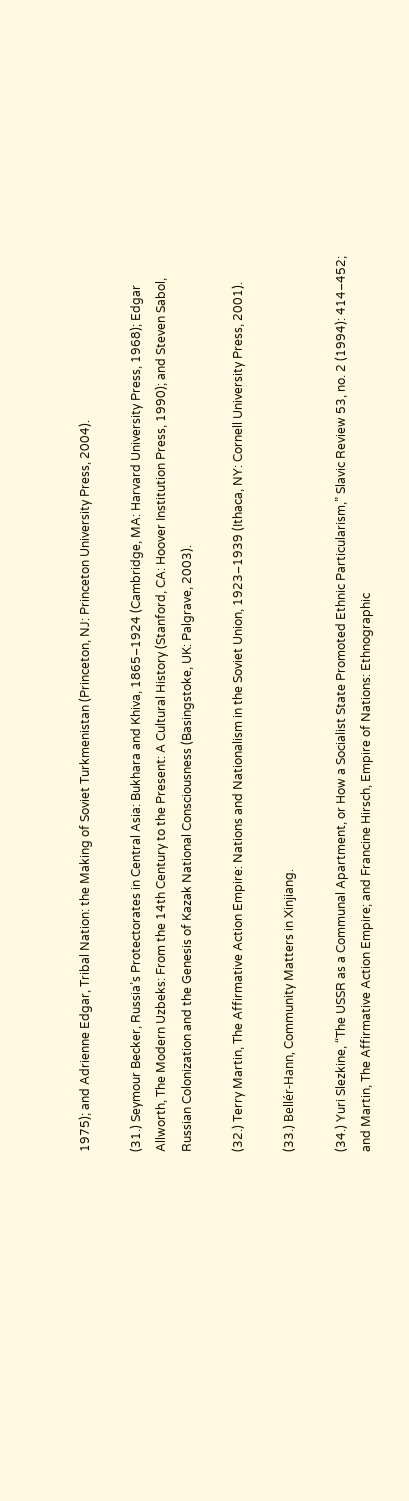1975); and Adrienne Edgar, Tribal Nation: the Making of Soviet Turkmenistan (Princeton, NJ: Princeton University Press, 2004).

(31.) Seymour Becker, Russia’s Protectorates in Central Asia: Bukhara and Khiva, 1865–1924 (Cambridge, MA: Harvard University Press, 1968); Edgar Allworth, The Modern Uzbeks: From the 14th Century to the Present: A Cultural History (Stanford, CA: Hoover Institution Press, 1990); and Steven Sabol, Russian Colonization and the Genesis of Kazak National Consciousness (Basingstoke, UK: Palgrave, 2003).

(32.) Terry Martin, The Affirmative Action Empire: Nations and Nationalism in the Soviet Union, 1923–1939 (Ithaca, NY: Cornell University Press, 2001).

(33.) Bellér-Hann, Community Matters in Xinjiang.

(34.) Yuri Slezkine, “The USSR as a Communal Apartment, or How a Socialist State Promoted Ethnic Particularism,” Slavic Review 53, no. 2 (1994): 414–452; and Martin, The Affirmative Action Empire; and Francine Hirsch, Empire of Nations: Ethnographic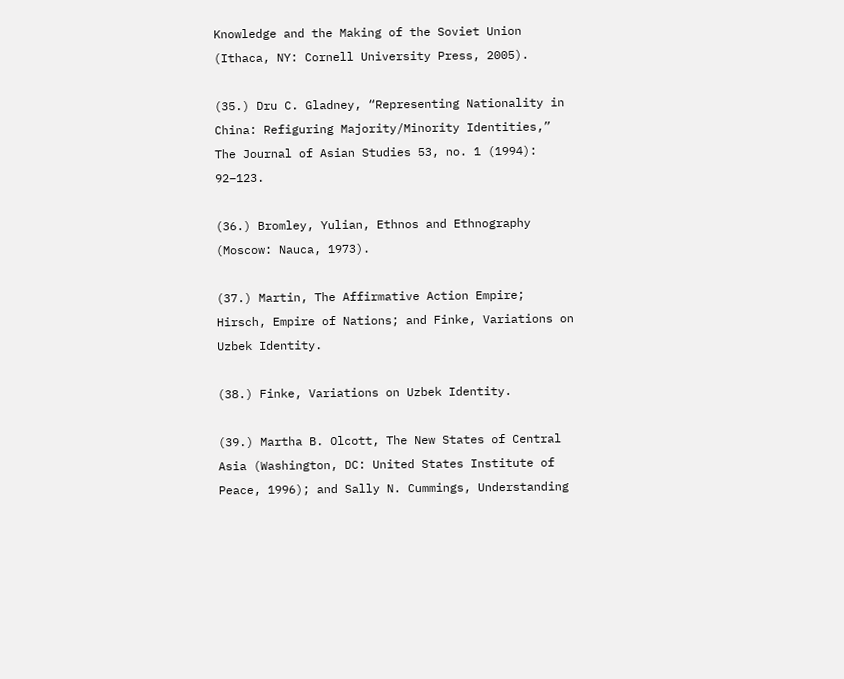Knowledge and the Making of the Soviet Union (Ithaca, NY: Cornell University Press, 2005).

(35.) Dru C. Gladney, “Representing Nationality in China: Refiguring Majority/Minority Identities,” The Journal of Asian Studies 53, no. 1 (1994): 92–123.

(36.) Bromley, Yulian, Ethnos and Ethnography (Moscow: Nauca, 1973).

(37.) Martin, The Affirmative Action Empire; Hirsch, Empire of Nations; and Finke, Variations on Uzbek Identity.

(38.) Finke, Variations on Uzbek Identity.

(39.) Martha B. Olcott, The New States of Central Asia (Washington, DC: United States Institute of Peace, 1996); and Sally N. Cummings, Understanding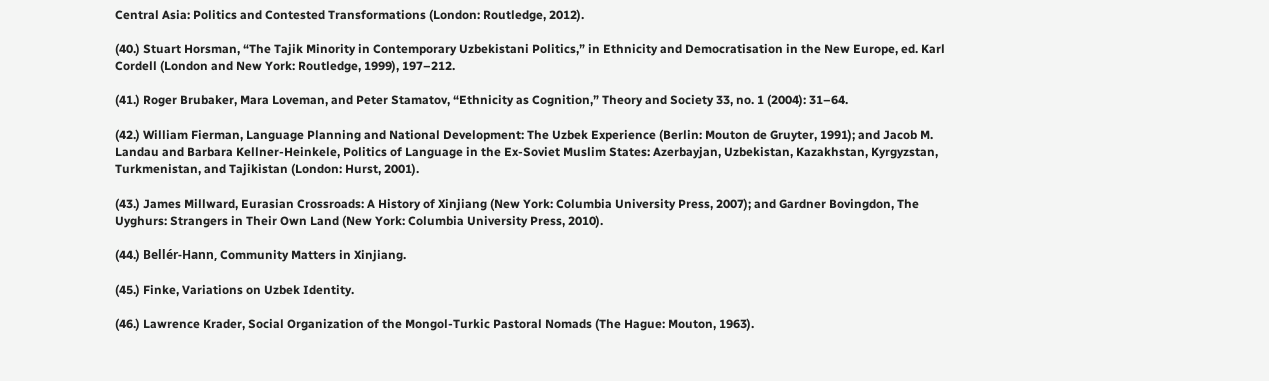Central Asia: Politics and Contested Transformations (London: Routledge, 2012).

(40.) Stuart Horsman, “The Tajik Minority in Contemporary Uzbekistani Politics,” in Ethnicity and Democratisation in the New Europe, ed. Karl Cordell (London and New York: Routledge, 1999), 197–212.

(41.) Roger Brubaker, Mara Loveman, and Peter Stamatov, “Ethnicity as Cognition,” Theory and Society 33, no. 1 (2004): 31–64.

(42.) William Fierman, Language Planning and National Development: The Uzbek Experience (Berlin: Mouton de Gruyter, 1991); and Jacob M. Landau and Barbara Kellner-Heinkele, Politics of Language in the Ex-Soviet Muslim States: Azerbayjan, Uzbekistan, Kazakhstan, Kyrgyzstan, Turkmenistan, and Tajikistan (London: Hurst, 2001).

(43.) James Millward, Eurasian Crossroads: A History of Xinjiang (New York: Columbia University Press, 2007); and Gardner Bovingdon, The Uyghurs: Strangers in Their Own Land (New York: Columbia University Press, 2010).

(44.) Bellér-Hann, Community Matters in Xinjiang.

(45.) Finke, Variations on Uzbek Identity.

(46.) Lawrence Krader, Social Organization of the Mongol-Turkic Pastoral Nomads (The Hague: Mouton, 1963).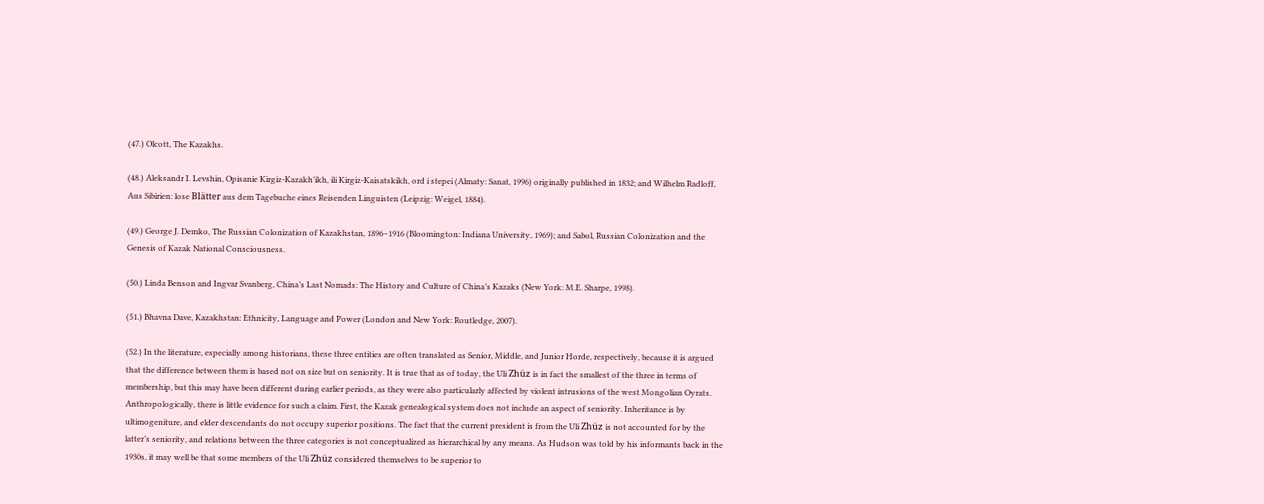(47.) Olcott, The Kazakhs.

(48.) Aleksandr I. Levshin, Opisanie Kirgiz-Kazakh’ikh, ili Kirgiz-Kaisatskikh, ord i stepei (Almaty: Sanat, 1996) originally published in 1832; and Wilhelm Radloff, Aus Sibirien: lose Blätter aus dem Tagebuche eines Reisenden Linguisten (Leipzig: Weigel, 1884).

(49.) George J. Demko, The Russian Colonization of Kazakhstan, 1896–1916 (Bloomington: Indiana University, 1969); and Sabol, Russian Colonization and the Genesis of Kazak National Consciousness.

(50.) Linda Benson and Ingvar Svanberg, China’s Last Nomads: The History and Culture of China’s Kazaks (New York: M.E. Sharpe, 1998).

(51.) Bhavna Dave, Kazakhstan: Ethnicity, Language and Power (London and New York: Routledge, 2007).

(52.) In the literature, especially among historians, these three entities are often translated as Senior, Middle, and Junior Horde, respectively, because it is argued that the difference between them is based not on size but on seniority. It is true that as of today, the Uli Zhüz is in fact the smallest of the three in terms of membership, but this may have been different during earlier periods, as they were also particularly affected by violent intrusions of the west Mongolian Oyrats. Anthropologically, there is little evidence for such a claim. First, the Kazak genealogical system does not include an aspect of seniority. Inheritance is by ultimogeniture, and elder descendants do not occupy superior positions. The fact that the current president is from the Uli Zhüz is not accounted for by the latter’s seniority, and relations between the three categories is not conceptualized as hierarchical by any means. As Hudson was told by his informants back in the 1930s, it may well be that some members of the Uli Zhüz considered themselves to be superior to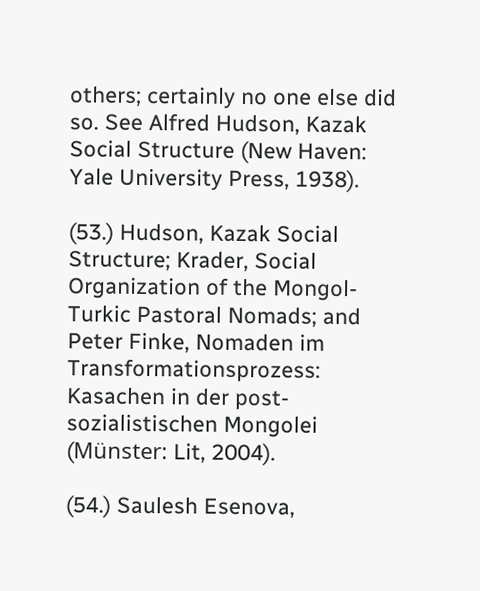others; certainly no one else did so. See Alfred Hudson, Kazak Social Structure (New Haven: Yale University Press, 1938).

(53.) Hudson, Kazak Social Structure; Krader, Social Organization of the Mongol-Turkic Pastoral Nomads; and Peter Finke, Nomaden im Transformationsprozess: Kasachen in der post-sozialistischen Mongolei (Münster: Lit, 2004).

(54.) Saulesh Esenova,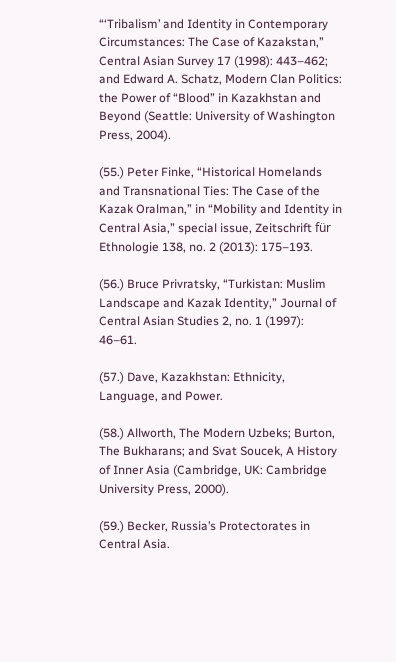“‘Tribalism’ and Identity in Contemporary Circumstances: The Case of Kazakstan,” Central Asian Survey 17 (1998): 443–462; and Edward A. Schatz, Modern Clan Politics: the Power of “Blood” in Kazakhstan and Beyond (Seattle: University of Washington Press, 2004).

(55.) Peter Finke, “Historical Homelands and Transnational Ties: The Case of the Kazak Oralman,” in “Mobility and Identity in Central Asia,” special issue, Zeitschrift für Ethnologie 138, no. 2 (2013): 175–193.

(56.) Bruce Privratsky, “Turkistan: Muslim Landscape and Kazak Identity,” Journal of Central Asian Studies 2, no. 1 (1997): 46–61.

(57.) Dave, Kazakhstan: Ethnicity, Language, and Power.

(58.) Allworth, The Modern Uzbeks; Burton, The Bukharans; and Svat Soucek, A History of Inner Asia (Cambridge, UK: Cambridge University Press, 2000).

(59.) Becker, Russia’s Protectorates in Central Asia.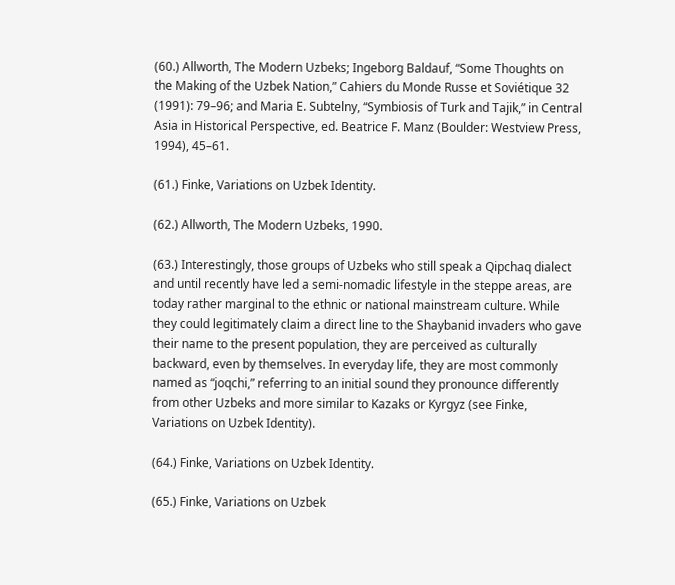(60.) Allworth, The Modern Uzbeks; Ingeborg Baldauf, “Some Thoughts on the Making of the Uzbek Nation,” Cahiers du Monde Russe et Soviétique 32 (1991): 79–96; and Maria E. Subtelny, “Symbiosis of Turk and Tajik,” in Central Asia in Historical Perspective, ed. Beatrice F. Manz (Boulder: Westview Press, 1994), 45–61.

(61.) Finke, Variations on Uzbek Identity.

(62.) Allworth, The Modern Uzbeks, 1990.

(63.) Interestingly, those groups of Uzbeks who still speak a Qipchaq dialect and until recently have led a semi-nomadic lifestyle in the steppe areas, are today rather marginal to the ethnic or national mainstream culture. While they could legitimately claim a direct line to the Shaybanid invaders who gave their name to the present population, they are perceived as culturally backward, even by themselves. In everyday life, they are most commonly named as “joqchi,” referring to an initial sound they pronounce differently from other Uzbeks and more similar to Kazaks or Kyrgyz (see Finke, Variations on Uzbek Identity).

(64.) Finke, Variations on Uzbek Identity.

(65.) Finke, Variations on Uzbek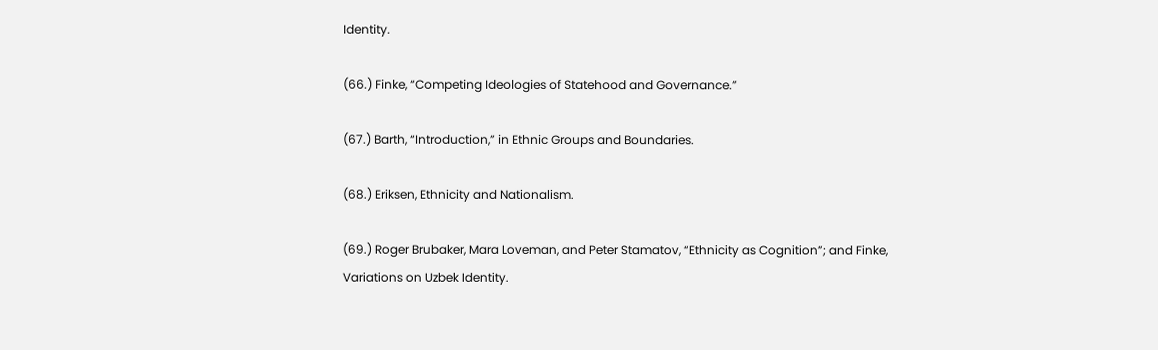Identity.

(66.) Finke, “Competing Ideologies of Statehood and Governance.”

(67.) Barth, “Introduction,” in Ethnic Groups and Boundaries.

(68.) Eriksen, Ethnicity and Nationalism.

(69.) Roger Brubaker, Mara Loveman, and Peter Stamatov, “Ethnicity as Cognition”; and Finke, Variations on Uzbek Identity.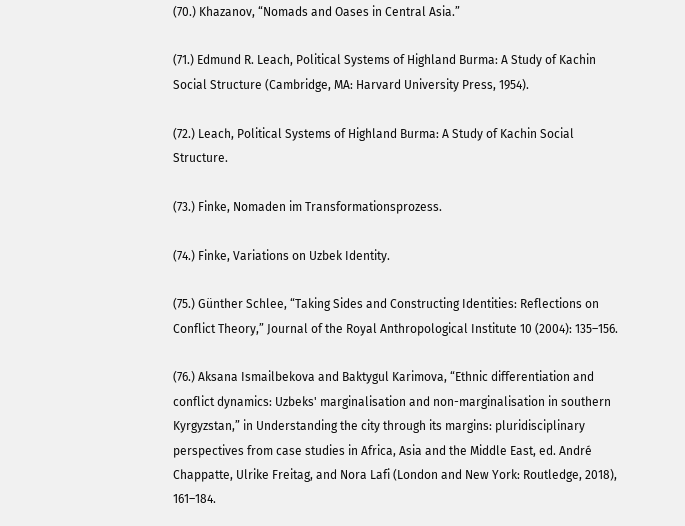(70.) Khazanov, “Nomads and Oases in Central Asia.”

(71.) Edmund R. Leach, Political Systems of Highland Burma: A Study of Kachin Social Structure (Cambridge, MA: Harvard University Press, 1954).

(72.) Leach, Political Systems of Highland Burma: A Study of Kachin Social Structure.

(73.) Finke, Nomaden im Transformationsprozess.

(74.) Finke, Variations on Uzbek Identity.

(75.) Günther Schlee, “Taking Sides and Constructing Identities: Reflections on Conflict Theory,” Journal of the Royal Anthropological Institute 10 (2004): 135–156.

(76.) Aksana Ismailbekova and Baktygul Karimova, “Ethnic differentiation and conflict dynamics: Uzbeks' marginalisation and non-marginalisation in southern Kyrgyzstan,” in Understanding the city through its margins: pluridisciplinary perspectives from case studies in Africa, Asia and the Middle East, ed. André Chappatte, Ulrike Freitag, and Nora Lafi (London and New York: Routledge, 2018), 161–184.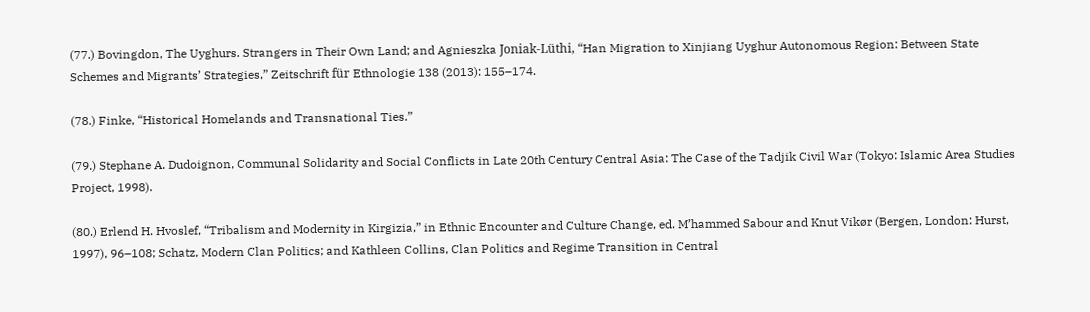(77.) Bovingdon, The Uyghurs. Strangers in Their Own Land; and Agnieszka Joniak-Lüthi, “Han Migration to Xinjiang Uyghur Autonomous Region: Between State Schemes and Migrants’ Strategies,” Zeitschrift für Ethnologie 138 (2013): 155–174.

(78.) Finke, “Historical Homelands and Transnational Ties.”

(79.) Stephane A. Dudoignon, Communal Solidarity and Social Conflicts in Late 20th Century Central Asia: The Case of the Tadjik Civil War (Tokyo: Islamic Area Studies Project, 1998).

(80.) Erlend H. Hvoslef, “Tribalism and Modernity in Kirgizia,” in Ethnic Encounter and Culture Change, ed. M’hammed Sabour and Knut Vikør (Bergen, London: Hurst, 1997), 96–108; Schatz, Modern Clan Politics; and Kathleen Collins, Clan Politics and Regime Transition in Central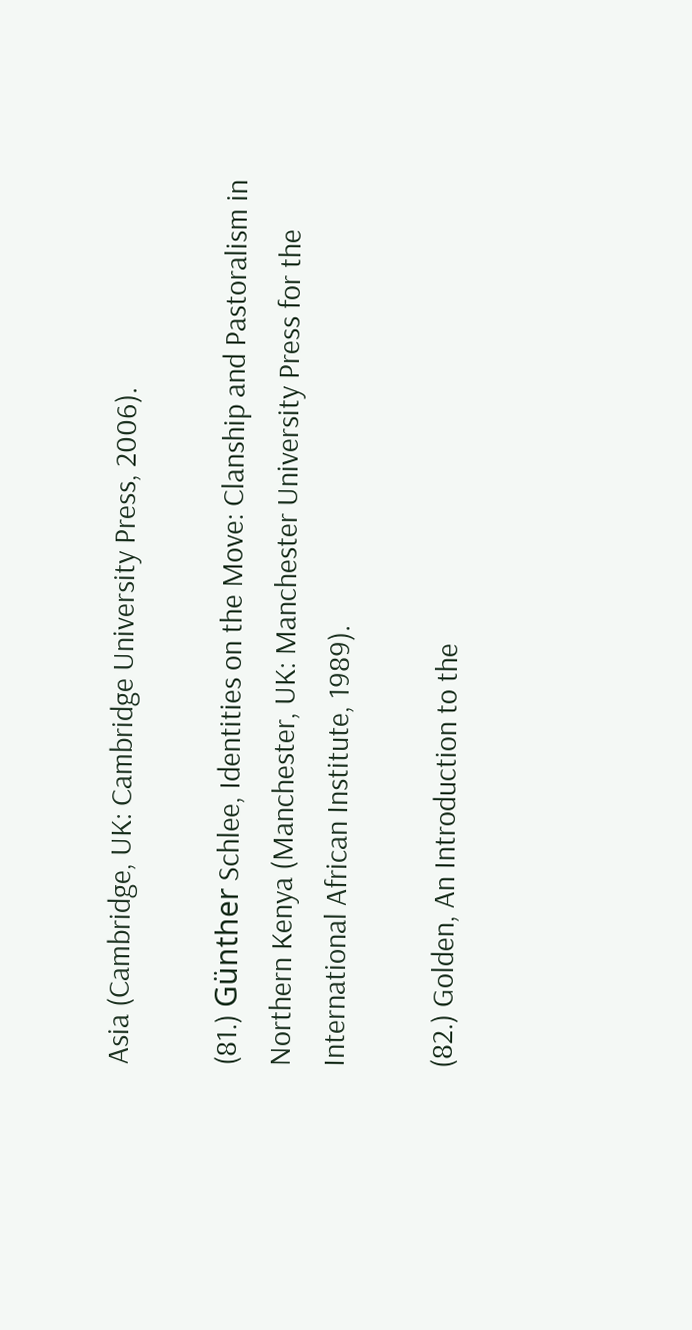Asia (Cambridge, UK: Cambridge University Press, 2006).

(81.) Günther Schlee, Identities on the Move: Clanship and Pastoralism in Northern Kenya (Manchester, UK: Manchester University Press for the International African Institute, 1989).

(82.) Golden, An Introduction to the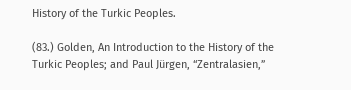History of the Turkic Peoples.

(83.) Golden, An Introduction to the History of the Turkic Peoples; and Paul Jürgen, “Zentralasien,”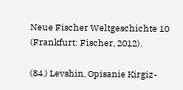Neue Fischer Weltgeschichte 10 (Frankfurt: Fischer, 2012).

(84.) Levshin, Opisanie Kirgiz-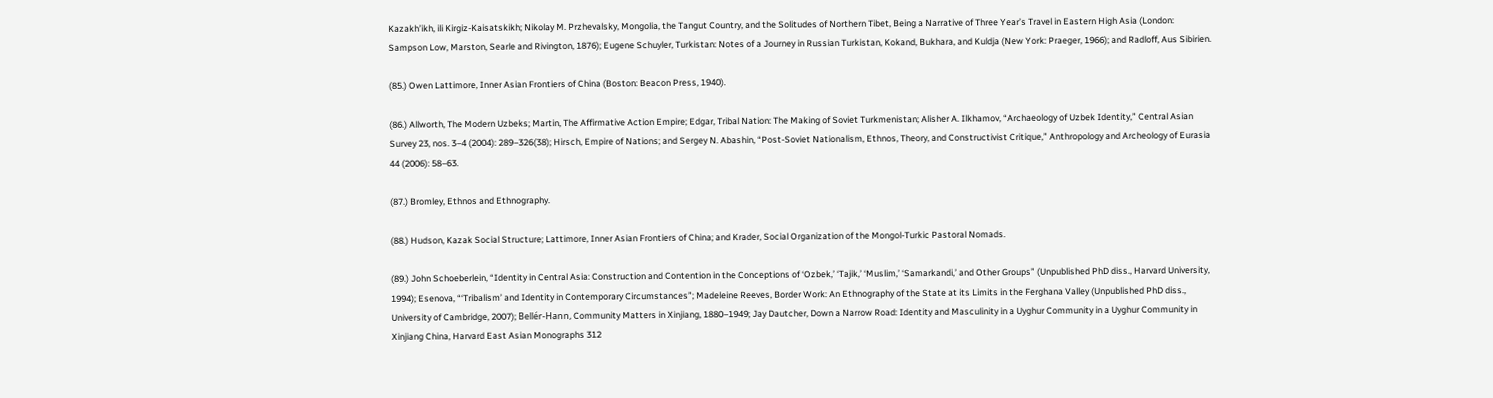Kazakh’ikh, ili Kirgiz-Kaisatskikh; Nikolay M. Przhevalsky, Mongolia, the Tangut Country, and the Solitudes of Northern Tibet, Being a Narrative of Three Year’s Travel in Eastern High Asia (London: Sampson Low, Marston, Searle and Rivington, 1876); Eugene Schuyler, Turkistan: Notes of a Journey in Russian Turkistan, Kokand, Bukhara, and Kuldja (New York: Praeger, 1966); and Radloff, Aus Sibirien.

(85.) Owen Lattimore, Inner Asian Frontiers of China (Boston: Beacon Press, 1940).

(86.) Allworth, The Modern Uzbeks; Martin, The Affirmative Action Empire; Edgar, Tribal Nation: The Making of Soviet Turkmenistan; Alisher A. Ilkhamov, “Archaeology of Uzbek Identity,” Central Asian Survey 23, nos. 3–4 (2004): 289–326(38); Hirsch, Empire of Nations; and Sergey N. Abashin, “Post-Soviet Nationalism, Ethnos, Theory, and Constructivist Critique,” Anthropology and Archeology of Eurasia 44 (2006): 58–63.

(87.) Bromley, Ethnos and Ethnography.

(88.) Hudson, Kazak Social Structure; Lattimore, Inner Asian Frontiers of China; and Krader, Social Organization of the Mongol-Turkic Pastoral Nomads.

(89.) John Schoeberlein, “Identity in Central Asia: Construction and Contention in the Conceptions of ‘Ozbek,’ ‘Tajik,’ ‘Muslim,’ ‘Samarkandi,’ and Other Groups” (Unpublished PhD diss., Harvard University, 1994); Esenova, “‘Tribalism’ and Identity in Contemporary Circumstances”; Madeleine Reeves, Border Work: An Ethnography of the State at its Limits in the Ferghana Valley (Unpublished PhD diss., University of Cambridge, 2007); Bellér-Hann, Community Matters in Xinjiang, 1880–1949; Jay Dautcher, Down a Narrow Road: Identity and Masculinity in a Uyghur Community in a Uyghur Community in Xinjiang China, Harvard East Asian Monographs 312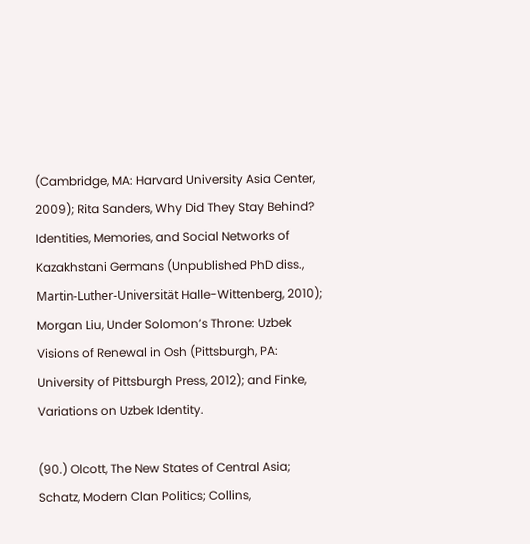(Cambridge, MA: Harvard University Asia Center, 2009); Rita Sanders, Why Did They Stay Behind? Identities, Memories, and Social Networks of Kazakhstani Germans (Unpublished PhD diss., Martin-Luther-Universität Halle-Wittenberg, 2010); Morgan Liu, Under Solomon’s Throne: Uzbek Visions of Renewal in Osh (Pittsburgh, PA: University of Pittsburgh Press, 2012); and Finke, Variations on Uzbek Identity.

(90.) Olcott, The New States of Central Asia; Schatz, Modern Clan Politics; Collins,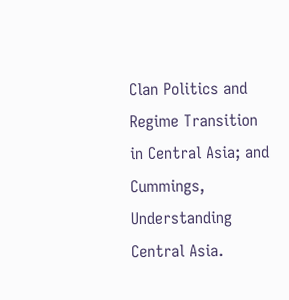Clan Politics and Regime Transition in Central Asia; and Cummings, Understanding Central Asia.